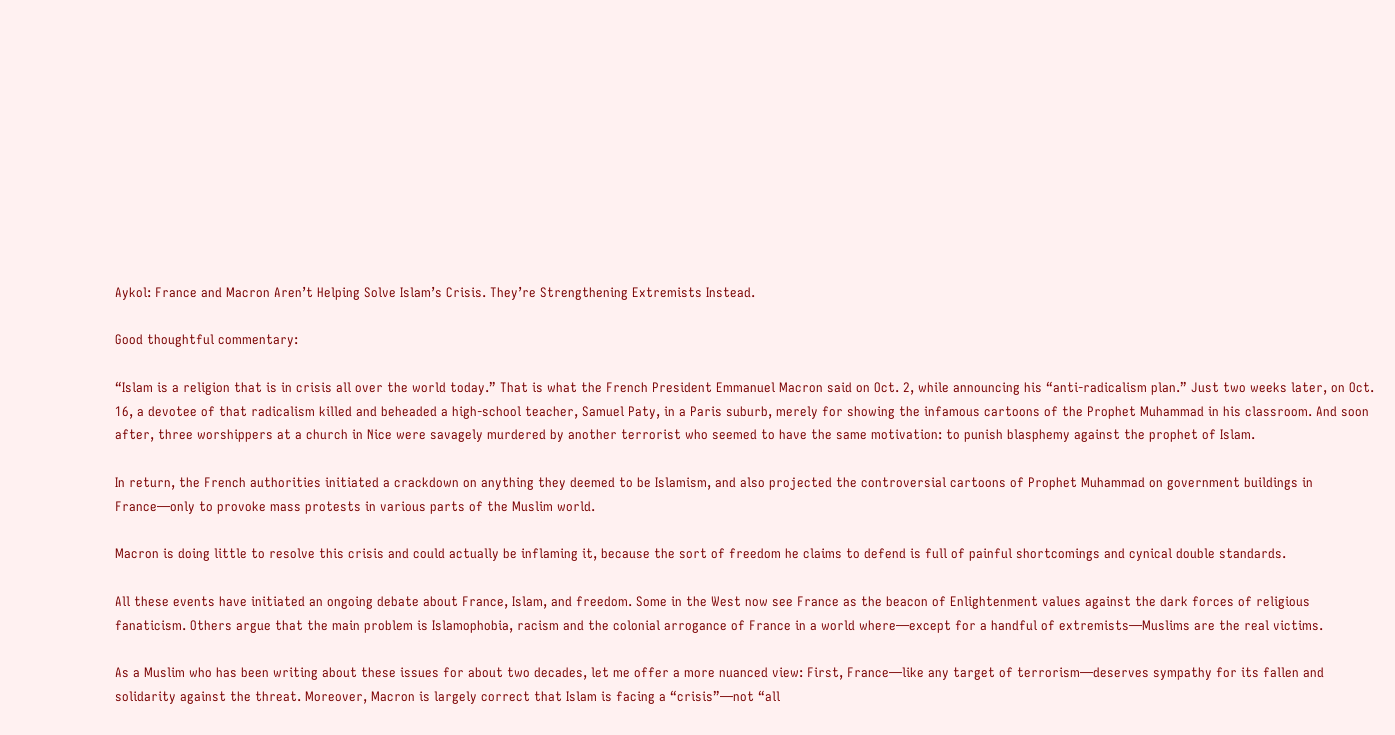Aykol: France and Macron Aren’t Helping Solve Islam’s Crisis. They’re Strengthening Extremists Instead.

Good thoughtful commentary:

“Islam is a religion that is in crisis all over the world today.” That is what the French President Emmanuel Macron said on Oct. 2, while announcing his “anti-radicalism plan.” Just two weeks later, on Oct. 16, a devotee of that radicalism killed and beheaded a high-school teacher, Samuel Paty, in a Paris suburb, merely for showing the infamous cartoons of the Prophet Muhammad in his classroom. And soon after, three worshippers at a church in Nice were savagely murdered by another terrorist who seemed to have the same motivation: to punish blasphemy against the prophet of Islam.

In return, the French authorities initiated a crackdown on anything they deemed to be Islamism, and also projected the controversial cartoons of Prophet Muhammad on government buildings in France—only to provoke mass protests in various parts of the Muslim world.

Macron is doing little to resolve this crisis and could actually be inflaming it, because the sort of freedom he claims to defend is full of painful shortcomings and cynical double standards.

All these events have initiated an ongoing debate about France, Islam, and freedom. Some in the West now see France as the beacon of Enlightenment values against the dark forces of religious fanaticism. Others argue that the main problem is Islamophobia, racism and the colonial arrogance of France in a world where—except for a handful of extremists—Muslims are the real victims.

As a Muslim who has been writing about these issues for about two decades, let me offer a more nuanced view: First, France—like any target of terrorism—deserves sympathy for its fallen and solidarity against the threat. Moreover, Macron is largely correct that Islam is facing a “crisis”—not “all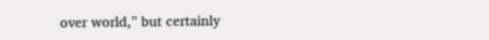over world,” but certainly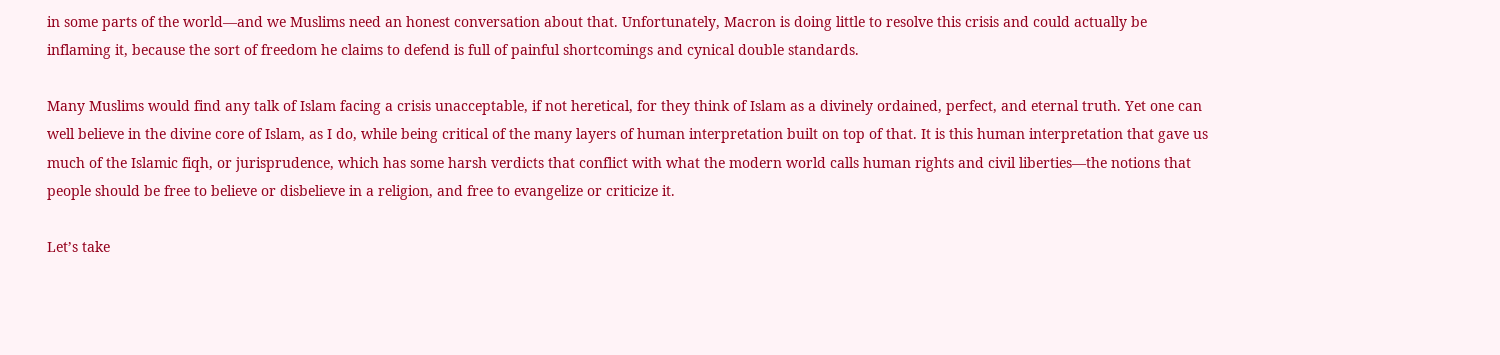in some parts of the world—and we Muslims need an honest conversation about that. Unfortunately, Macron is doing little to resolve this crisis and could actually be inflaming it, because the sort of freedom he claims to defend is full of painful shortcomings and cynical double standards.

Many Muslims would find any talk of Islam facing a crisis unacceptable, if not heretical, for they think of Islam as a divinely ordained, perfect, and eternal truth. Yet one can well believe in the divine core of Islam, as I do, while being critical of the many layers of human interpretation built on top of that. It is this human interpretation that gave us much of the Islamic fiqh, or jurisprudence, which has some harsh verdicts that conflict with what the modern world calls human rights and civil liberties—the notions that people should be free to believe or disbelieve in a religion, and free to evangelize or criticize it.

Let’s take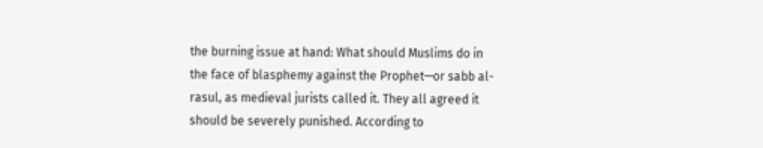the burning issue at hand: What should Muslims do in the face of blasphemy against the Prophet—or sabb al-rasul, as medieval jurists called it. They all agreed it should be severely punished. According to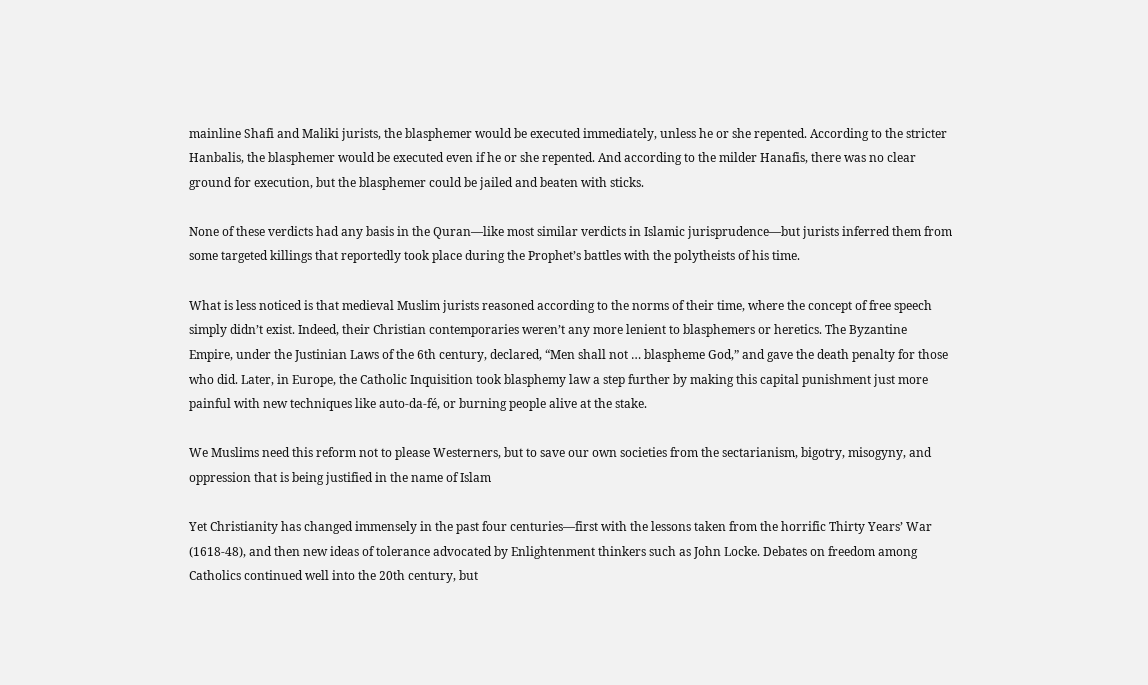mainline Shafi and Maliki jurists, the blasphemer would be executed immediately, unless he or she repented. According to the stricter Hanbalis, the blasphemer would be executed even if he or she repented. And according to the milder Hanafis, there was no clear ground for execution, but the blasphemer could be jailed and beaten with sticks.

None of these verdicts had any basis in the Quran—like most similar verdicts in Islamic jurisprudence—but jurists inferred them from some targeted killings that reportedly took place during the Prophet’s battles with the polytheists of his time.

What is less noticed is that medieval Muslim jurists reasoned according to the norms of their time, where the concept of free speech simply didn’t exist. Indeed, their Christian contemporaries weren’t any more lenient to blasphemers or heretics. The Byzantine Empire, under the Justinian Laws of the 6th century, declared, “Men shall not … blaspheme God,” and gave the death penalty for those who did. Later, in Europe, the Catholic Inquisition took blasphemy law a step further by making this capital punishment just more painful with new techniques like auto-da-fé, or burning people alive at the stake.

We Muslims need this reform not to please Westerners, but to save our own societies from the sectarianism, bigotry, misogyny, and oppression that is being justified in the name of Islam

Yet Christianity has changed immensely in the past four centuries—first with the lessons taken from the horrific Thirty Years’ War (1618-48), and then new ideas of tolerance advocated by Enlightenment thinkers such as John Locke. Debates on freedom among Catholics continued well into the 20th century, but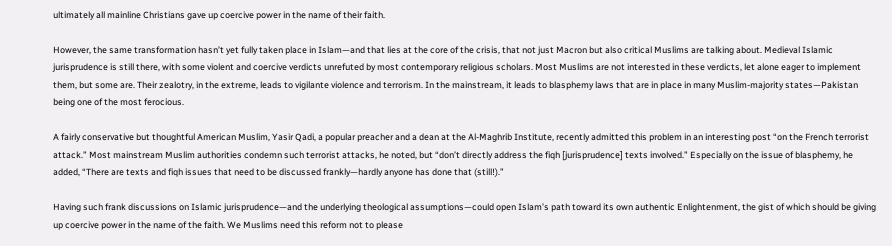ultimately all mainline Christians gave up coercive power in the name of their faith.

However, the same transformation hasn’t yet fully taken place in Islam—and that lies at the core of the crisis, that not just Macron but also critical Muslims are talking about. Medieval Islamic jurisprudence is still there, with some violent and coercive verdicts unrefuted by most contemporary religious scholars. Most Muslims are not interested in these verdicts, let alone eager to implement them, but some are. Their zealotry, in the extreme, leads to vigilante violence and terrorism. In the mainstream, it leads to blasphemy laws that are in place in many Muslim-majority states—Pakistan being one of the most ferocious.

A fairly conservative but thoughtful American Muslim, Yasir Qadi, a popular preacher and a dean at the Al-Maghrib Institute, recently admitted this problem in an interesting post “on the French terrorist attack.” Most mainstream Muslim authorities condemn such terrorist attacks, he noted, but “don’t directly address the fiqh [jurisprudence] texts involved.” Especially on the issue of blasphemy, he added, “There are texts and fiqh issues that need to be discussed frankly—hardly anyone has done that (still!).”

Having such frank discussions on Islamic jurisprudence—and the underlying theological assumptions—could open Islam’s path toward its own authentic Enlightenment, the gist of which should be giving up coercive power in the name of the faith. We Muslims need this reform not to please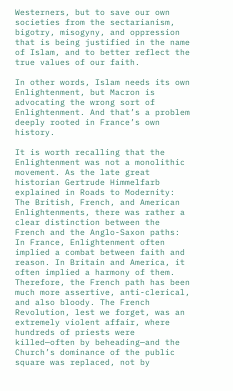Westerners, but to save our own societies from the sectarianism, bigotry, misogyny, and oppression that is being justified in the name of Islam, and to better reflect the true values of our faith.

In other words, Islam needs its own Enlightenment, but Macron is advocating the wrong sort of Enlightenment. And that’s a problem deeply rooted in France’s own history.

It is worth recalling that the Enlightenment was not a monolithic movement. As the late great historian Gertrude Himmelfarb explained in Roads to Modernity: The British, French, and American Enlightenments, there was rather a clear distinction between the French and the Anglo-Saxon paths: In France, Enlightenment often implied a combat between faith and reason. In Britain and America, it often implied a harmony of them. Therefore, the French path has been much more assertive, anti-clerical, and also bloody. The French Revolution, lest we forget, was an extremely violent affair, where hundreds of priests were killed—often by beheading—and the Church’s dominance of the public square was replaced, not by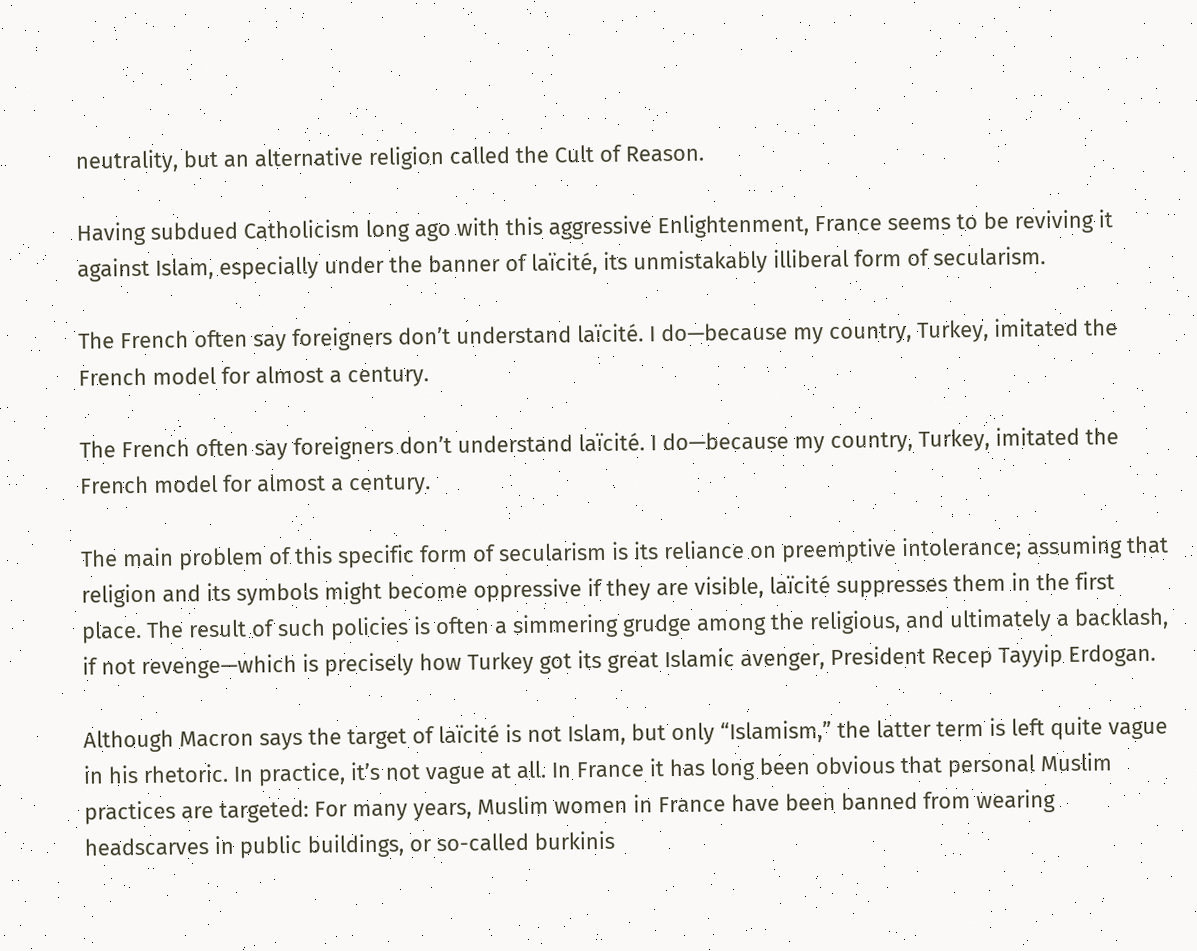neutrality, but an alternative religion called the Cult of Reason.

Having subdued Catholicism long ago with this aggressive Enlightenment, France seems to be reviving it against Islam, especially under the banner of laïcité, its unmistakably illiberal form of secularism.

The French often say foreigners don’t understand laïcité. I do—because my country, Turkey, imitated the French model for almost a century.

The French often say foreigners don’t understand laïcité. I do—because my country, Turkey, imitated the French model for almost a century.

The main problem of this specific form of secularism is its reliance on preemptive intolerance; assuming that religion and its symbols might become oppressive if they are visible, laïcité suppresses them in the first place. The result of such policies is often a simmering grudge among the religious, and ultimately a backlash, if not revenge—which is precisely how Turkey got its great Islamic avenger, President Recep Tayyip Erdogan.

Although Macron says the target of laïcité is not Islam, but only “Islamism,” the latter term is left quite vague in his rhetoric. In practice, it’s not vague at all. In France it has long been obvious that personal Muslim practices are targeted: For many years, Muslim women in France have been banned from wearing headscarves in public buildings, or so-called burkinis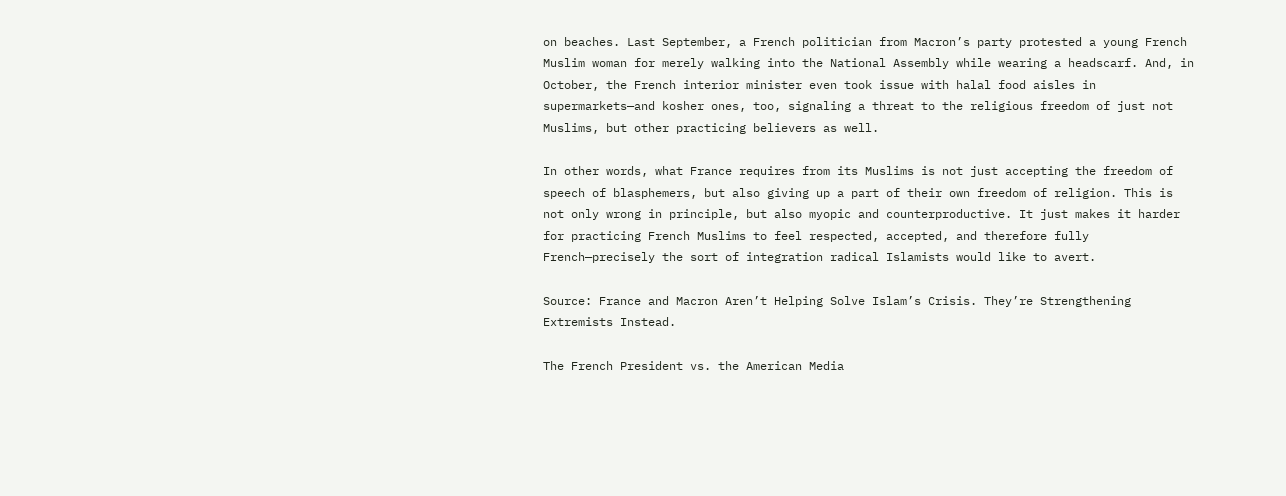on beaches. Last September, a French politician from Macron’s party protested a young French Muslim woman for merely walking into the National Assembly while wearing a headscarf. And, in October, the French interior minister even took issue with halal food aisles in supermarkets—and kosher ones, too, signaling a threat to the religious freedom of just not Muslims, but other practicing believers as well.

In other words, what France requires from its Muslims is not just accepting the freedom of speech of blasphemers, but also giving up a part of their own freedom of religion. This is not only wrong in principle, but also myopic and counterproductive. It just makes it harder for practicing French Muslims to feel respected, accepted, and therefore fully French—precisely the sort of integration radical Islamists would like to avert.

Source: France and Macron Aren’t Helping Solve Islam’s Crisis. They’re Strengthening Extremists Instead.

The French President vs. the American Media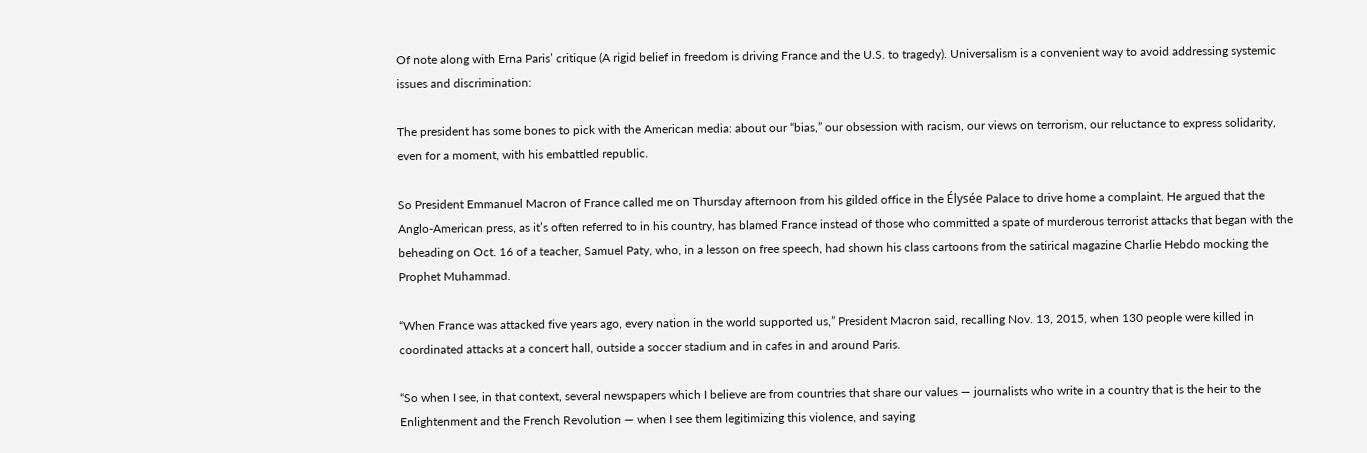Of note along with Erna Paris’ critique (A rigid belief in freedom is driving France and the U.S. to tragedy). Universalism is a convenient way to avoid addressing systemic issues and discrimination:

The president has some bones to pick with the American media: about our “bias,” our obsession with racism, our views on terrorism, our reluctance to express solidarity, even for a moment, with his embattled republic.

So President Emmanuel Macron of France called me on Thursday afternoon from his gilded office in the Élysée Palace to drive home a complaint. He argued that the Anglo-American press, as it’s often referred to in his country, has blamed France instead of those who committed a spate of murderous terrorist attacks that began with the beheading on Oct. 16 of a teacher, Samuel Paty, who, in a lesson on free speech, had shown his class cartoons from the satirical magazine Charlie Hebdo mocking the Prophet Muhammad.

“When France was attacked five years ago, every nation in the world supported us,” President Macron said, recalling Nov. 13, 2015, when 130 people were killed in coordinated attacks at a concert hall, outside a soccer stadium and in cafes in and around Paris.

“So when I see, in that context, several newspapers which I believe are from countries that share our values — journalists who write in a country that is the heir to the Enlightenment and the French Revolution — when I see them legitimizing this violence, and saying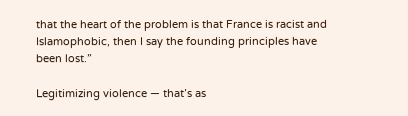that the heart of the problem is that France is racist and Islamophobic, then I say the founding principles have been lost.”

Legitimizing violence — that’s as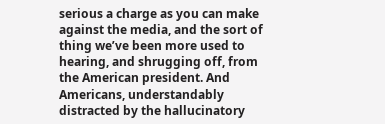serious a charge as you can make against the media, and the sort of thing we’ve been more used to hearing, and shrugging off, from the American president. And Americans, understandably distracted by the hallucinatory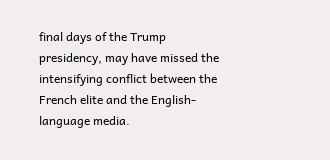final days of the Trump presidency, may have missed the intensifying conflict between the French elite and the English-language media.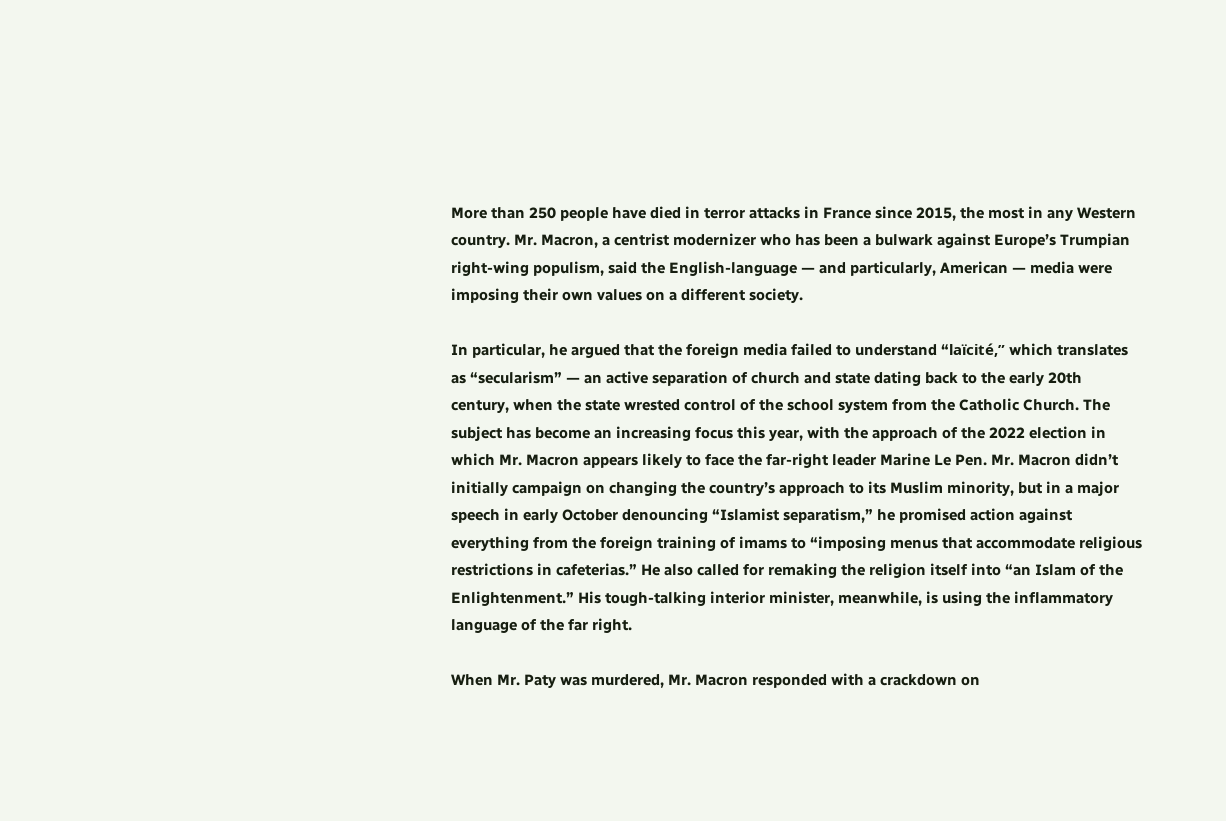More than 250 people have died in terror attacks in France since 2015, the most in any Western country. Mr. Macron, a centrist modernizer who has been a bulwark against Europe’s Trumpian right-wing populism, said the English-language — and particularly, American — media were imposing their own values on a different society.

In particular, he argued that the foreign media failed to understand “laïcité,” which translates as “secularism” — an active separation of church and state dating back to the early 20th century, when the state wrested control of the school system from the Catholic Church. The subject has become an increasing focus this year, with the approach of the 2022 election in which Mr. Macron appears likely to face the far-right leader Marine Le Pen. Mr. Macron didn’t initially campaign on changing the country’s approach to its Muslim minority, but in a major speech in early October denouncing “Islamist separatism,” he promised action against everything from the foreign training of imams to “imposing menus that accommodate religious restrictions in cafeterias.” He also called for remaking the religion itself into “an Islam of the Enlightenment.” His tough-talking interior minister, meanwhile, is using the inflammatory language of the far right.

When Mr. Paty was murdered, Mr. Macron responded with a crackdown on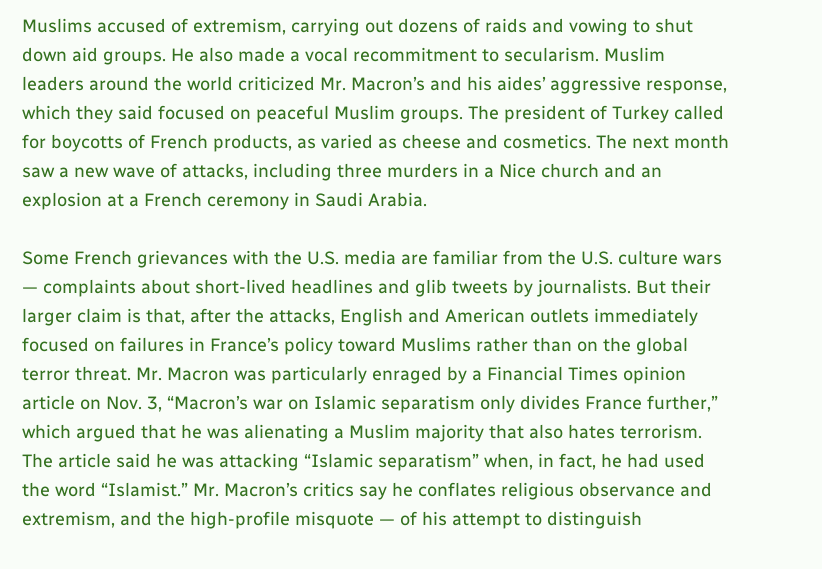Muslims accused of extremism, carrying out dozens of raids and vowing to shut down aid groups. He also made a vocal recommitment to secularism. Muslim leaders around the world criticized Mr. Macron’s and his aides’ aggressive response, which they said focused on peaceful Muslim groups. The president of Turkey called for boycotts of French products, as varied as cheese and cosmetics. The next month saw a new wave of attacks, including three murders in a Nice church and an explosion at a French ceremony in Saudi Arabia.

Some French grievances with the U.S. media are familiar from the U.S. culture wars — complaints about short-lived headlines and glib tweets by journalists. But their larger claim is that, after the attacks, English and American outlets immediately focused on failures in France’s policy toward Muslims rather than on the global terror threat. Mr. Macron was particularly enraged by a Financial Times opinion article on Nov. 3, “Macron’s war on Islamic separatism only divides France further,” which argued that he was alienating a Muslim majority that also hates terrorism. The article said he was attacking “Islamic separatism” when, in fact, he had used the word “Islamist.” Mr. Macron’s critics say he conflates religious observance and extremism, and the high-profile misquote — of his attempt to distinguish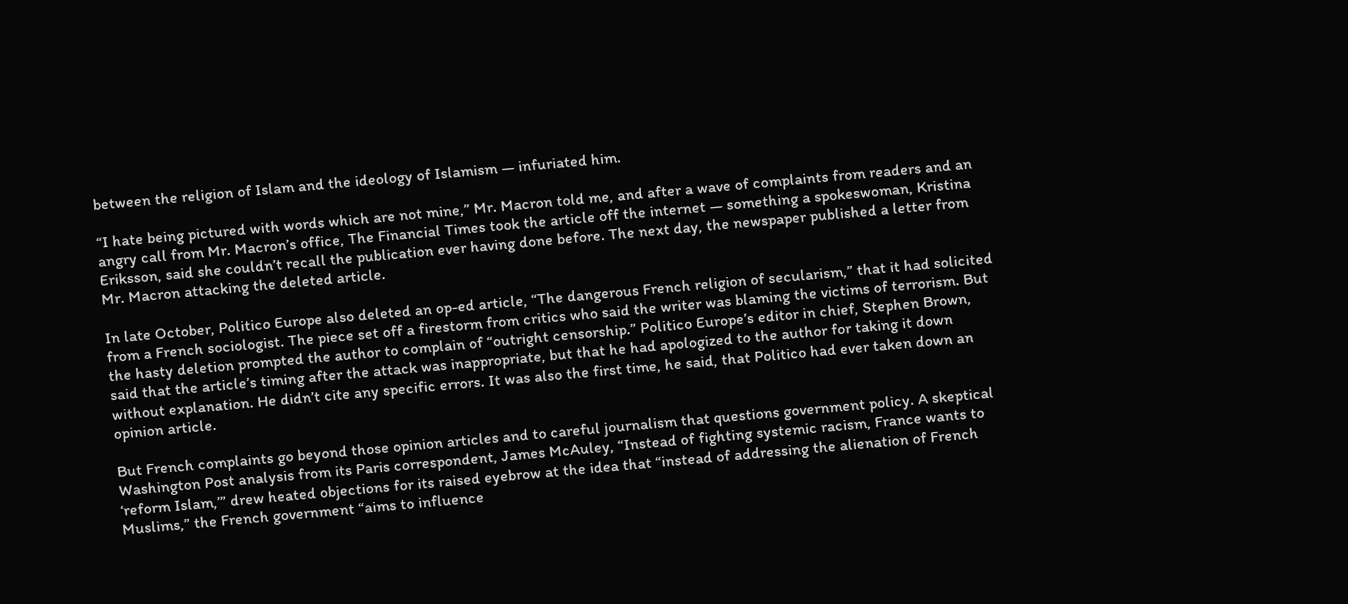between the religion of Islam and the ideology of Islamism — infuriated him.

“I hate being pictured with words which are not mine,” Mr. Macron told me, and after a wave of complaints from readers and an angry call from Mr. Macron’s office, The Financial Times took the article off the internet — something a spokeswoman, Kristina Eriksson, said she couldn’t recall the publication ever having done before. The next day, the newspaper published a letter from Mr. Macron attacking the deleted article.

In late October, Politico Europe also deleted an op-ed article, “The dangerous French religion of secularism,” that it had solicited from a French sociologist. The piece set off a firestorm from critics who said the writer was blaming the victims of terrorism. But the hasty deletion prompted the author to complain of “outright censorship.” Politico Europe’s editor in chief, Stephen Brown, said that the article’s timing after the attack was inappropriate, but that he had apologized to the author for taking it down without explanation. He didn’t cite any specific errors. It was also the first time, he said, that Politico had ever taken down an opinion article.

But French complaints go beyond those opinion articles and to careful journalism that questions government policy. A skeptical Washington Post analysis from its Paris correspondent, James McAuley, “Instead of fighting systemic racism, France wants to ‘reform Islam,’” drew heated objections for its raised eyebrow at the idea that “instead of addressing the alienation of French Muslims,” the French government “aims to influence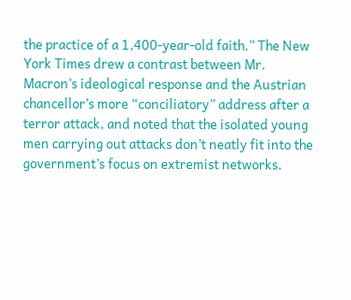the practice of a 1,400-year-old faith.” The New York Times drew a contrast between Mr. Macron’s ideological response and the Austrian chancellor’s more “conciliatory” address after a terror attack, and noted that the isolated young men carrying out attacks don’t neatly fit into the government’s focus on extremist networks.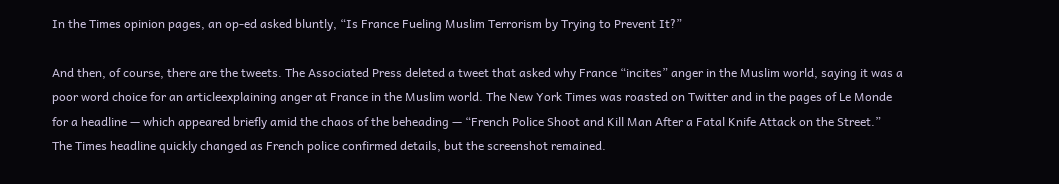In the Times opinion pages, an op-ed asked bluntly, “Is France Fueling Muslim Terrorism by Trying to Prevent It?”

And then, of course, there are the tweets. The Associated Press deleted a tweet that asked why France “incites” anger in the Muslim world, saying it was a poor word choice for an articleexplaining anger at France in the Muslim world. The New York Times was roasted on Twitter and in the pages of Le Monde for a headline — which appeared briefly amid the chaos of the beheading — “French Police Shoot and Kill Man After a Fatal Knife Attack on the Street.” The Times headline quickly changed as French police confirmed details, but the screenshot remained.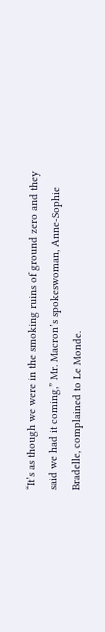“It’s as though we were in the smoking ruins of ground zero and they said we had it coming,” Mr. Macron’s spokeswoman, Anne-Sophie Bradelle, complained to Le Monde.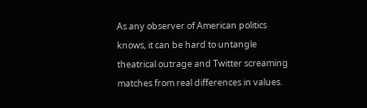As any observer of American politics knows, it can be hard to untangle theatrical outrage and Twitter screaming matches from real differences in values.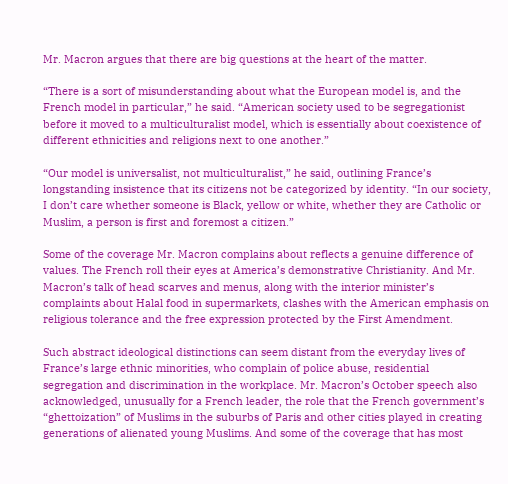Mr. Macron argues that there are big questions at the heart of the matter.

“There is a sort of misunderstanding about what the European model is, and the French model in particular,” he said. “American society used to be segregationist before it moved to a multiculturalist model, which is essentially about coexistence of different ethnicities and religions next to one another.”

“Our model is universalist, not multiculturalist,” he said, outlining France’s longstanding insistence that its citizens not be categorized by identity. “In our society, I don’t care whether someone is Black, yellow or white, whether they are Catholic or Muslim, a person is first and foremost a citizen.”

Some of the coverage Mr. Macron complains about reflects a genuine difference of values. The French roll their eyes at America’s demonstrative Christianity. And Mr. Macron’s talk of head scarves and menus, along with the interior minister’s complaints about Halal food in supermarkets, clashes with the American emphasis on religious tolerance and the free expression protected by the First Amendment.

Such abstract ideological distinctions can seem distant from the everyday lives of France’s large ethnic minorities, who complain of police abuse, residential segregation and discrimination in the workplace. Mr. Macron’s October speech also acknowledged, unusually for a French leader, the role that the French government’s “ghettoization” of Muslims in the suburbs of Paris and other cities played in creating generations of alienated young Muslims. And some of the coverage that has most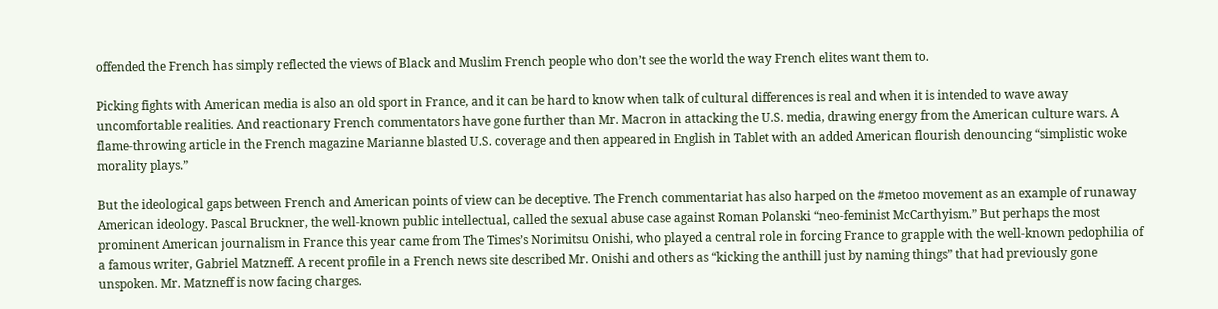offended the French has simply reflected the views of Black and Muslim French people who don’t see the world the way French elites want them to.

Picking fights with American media is also an old sport in France, and it can be hard to know when talk of cultural differences is real and when it is intended to wave away uncomfortable realities. And reactionary French commentators have gone further than Mr. Macron in attacking the U.S. media, drawing energy from the American culture wars. A flame-throwing article in the French magazine Marianne blasted U.S. coverage and then appeared in English in Tablet with an added American flourish denouncing “simplistic woke morality plays.”

But the ideological gaps between French and American points of view can be deceptive. The French commentariat has also harped on the #metoo movement as an example of runaway American ideology. Pascal Bruckner, the well-known public intellectual, called the sexual abuse case against Roman Polanski “neo-feminist McCarthyism.” But perhaps the most prominent American journalism in France this year came from The Times’s Norimitsu Onishi, who played a central role in forcing France to grapple with the well-known pedophilia of a famous writer, Gabriel Matzneff. A recent profile in a French news site described Mr. Onishi and others as “kicking the anthill just by naming things” that had previously gone unspoken. Mr. Matzneff is now facing charges.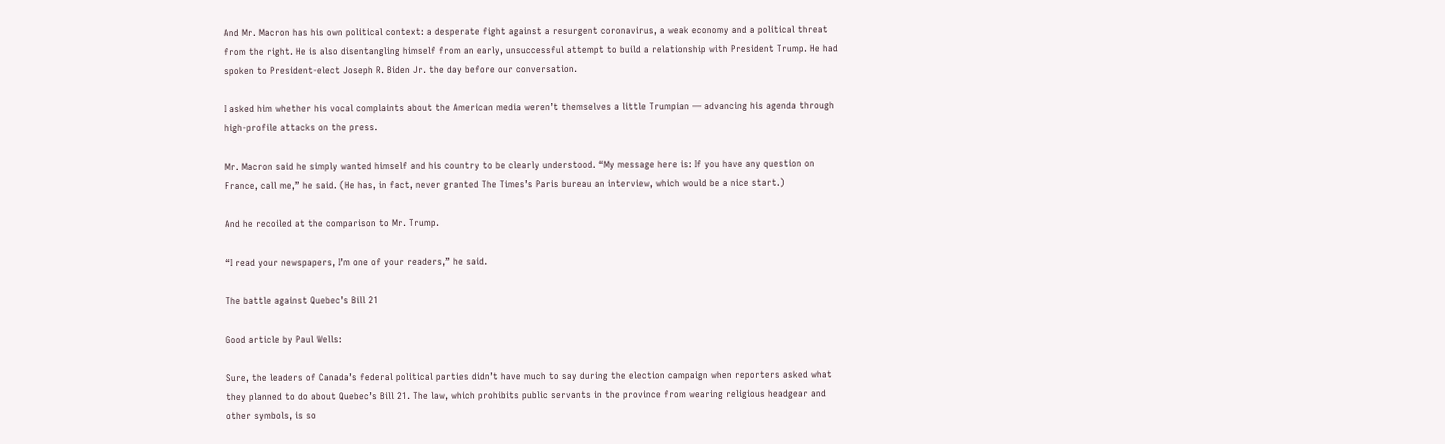And Mr. Macron has his own political context: a desperate fight against a resurgent coronavirus, a weak economy and a political threat from the right. He is also disentangling himself from an early, unsuccessful attempt to build a relationship with President Trump. He had spoken to President-elect Joseph R. Biden Jr. the day before our conversation.

I asked him whether his vocal complaints about the American media weren’t themselves a little Trumpian — advancing his agenda through high-profile attacks on the press.

Mr. Macron said he simply wanted himself and his country to be clearly understood. “My message here is: If you have any question on France, call me,” he said. (He has, in fact, never granted The Times’s Paris bureau an interview, which would be a nice start.)

And he recoiled at the comparison to Mr. Trump.

“I read your newspapers, I’m one of your readers,” he said.

The battle against Quebec’s Bill 21

Good article by Paul Wells:

Sure, the leaders of Canada’s federal political parties didn’t have much to say during the election campaign when reporters asked what they planned to do about Quebec’s Bill 21. The law, which prohibits public servants in the province from wearing religious headgear and other symbols, is so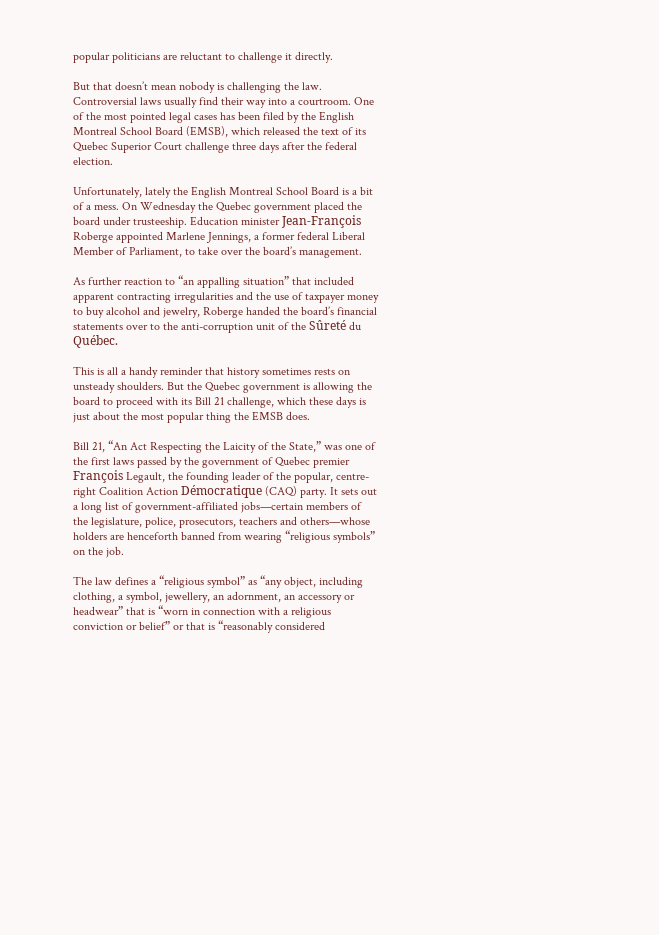popular politicians are reluctant to challenge it directly.

But that doesn’t mean nobody is challenging the law. Controversial laws usually find their way into a courtroom. One of the most pointed legal cases has been filed by the English Montreal School Board (EMSB), which released the text of its Quebec Superior Court challenge three days after the federal election.

Unfortunately, lately the English Montreal School Board is a bit of a mess. On Wednesday the Quebec government placed the board under trusteeship. Education minister Jean-François Roberge appointed Marlene Jennings, a former federal Liberal Member of Parliament, to take over the board’s management.

As further reaction to “an appalling situation” that included apparent contracting irregularities and the use of taxpayer money to buy alcohol and jewelry, Roberge handed the board’s financial statements over to the anti-corruption unit of the Sûreté du Québec.

This is all a handy reminder that history sometimes rests on unsteady shoulders. But the Quebec government is allowing the board to proceed with its Bill 21 challenge, which these days is just about the most popular thing the EMSB does.

Bill 21, “An Act Respecting the Laicity of the State,” was one of the first laws passed by the government of Quebec premier François Legault, the founding leader of the popular, centre-right Coalition Action Démocratique (CAQ) party. It sets out a long list of government-affiliated jobs—certain members of the legislature, police, prosecutors, teachers and others—whose holders are henceforth banned from wearing “religious symbols” on the job.

The law defines a “religious symbol” as “any object, including clothing, a symbol, jewellery, an adornment, an accessory or headwear” that is “worn in connection with a religious conviction or belief” or that is “reasonably considered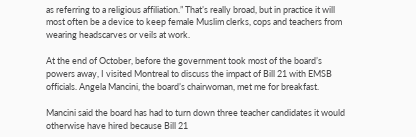as referring to a religious affiliation.” That’s really broad, but in practice it will most often be a device to keep female Muslim clerks, cops and teachers from wearing headscarves or veils at work.

At the end of October, before the government took most of the board’s powers away, I visited Montreal to discuss the impact of Bill 21 with EMSB officials. Angela Mancini, the board’s chairwoman, met me for breakfast.

Mancini said the board has had to turn down three teacher candidates it would otherwise have hired because Bill 21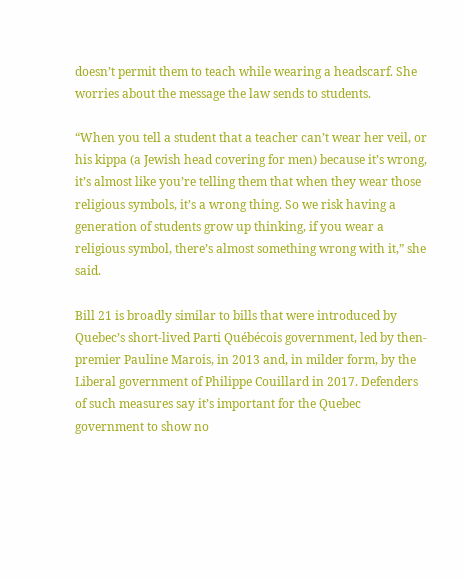doesn’t permit them to teach while wearing a headscarf. She worries about the message the law sends to students.

“When you tell a student that a teacher can’t wear her veil, or his kippa (a Jewish head covering for men) because it’s wrong, it’s almost like you’re telling them that when they wear those religious symbols, it’s a wrong thing. So we risk having a generation of students grow up thinking, if you wear a religious symbol, there’s almost something wrong with it,” she said.

Bill 21 is broadly similar to bills that were introduced by Quebec’s short-lived Parti Québécois government, led by then-premier Pauline Marois, in 2013 and, in milder form, by the Liberal government of Philippe Couillard in 2017. Defenders of such measures say it’s important for the Quebec government to show no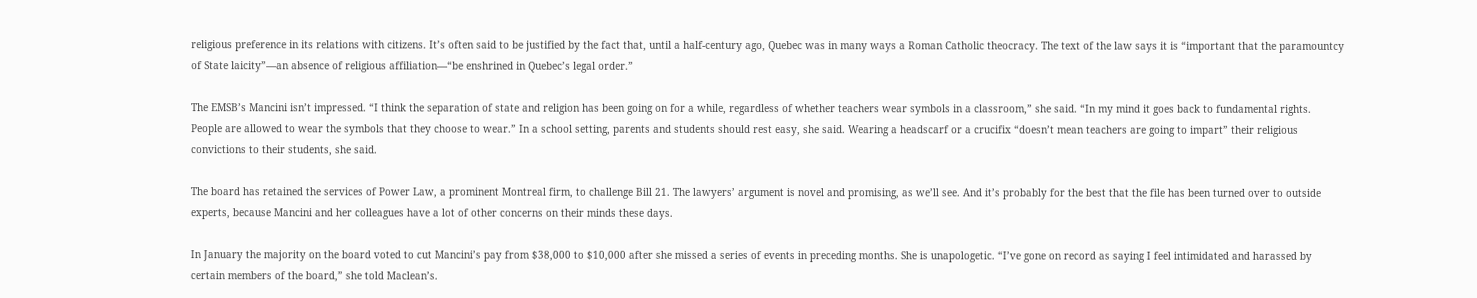religious preference in its relations with citizens. It’s often said to be justified by the fact that, until a half-century ago, Quebec was in many ways a Roman Catholic theocracy. The text of the law says it is “important that the paramountcy of State laicity”—an absence of religious affiliation—“be enshrined in Quebec’s legal order.”

The EMSB’s Mancini isn’t impressed. “I think the separation of state and religion has been going on for a while, regardless of whether teachers wear symbols in a classroom,” she said. “In my mind it goes back to fundamental rights. People are allowed to wear the symbols that they choose to wear.” In a school setting, parents and students should rest easy, she said. Wearing a headscarf or a crucifix “doesn’t mean teachers are going to impart” their religious convictions to their students, she said.

The board has retained the services of Power Law, a prominent Montreal firm, to challenge Bill 21. The lawyers’ argument is novel and promising, as we’ll see. And it’s probably for the best that the file has been turned over to outside experts, because Mancini and her colleagues have a lot of other concerns on their minds these days.

In January the majority on the board voted to cut Mancini’s pay from $38,000 to $10,000 after she missed a series of events in preceding months. She is unapologetic. “I’ve gone on record as saying I feel intimidated and harassed by certain members of the board,” she told Maclean’s.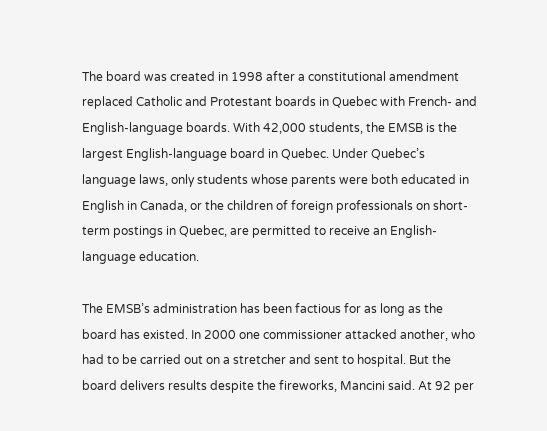The board was created in 1998 after a constitutional amendment replaced Catholic and Protestant boards in Quebec with French- and English-language boards. With 42,000 students, the EMSB is the largest English-language board in Quebec. Under Quebec’s language laws, only students whose parents were both educated in English in Canada, or the children of foreign professionals on short-term postings in Quebec, are permitted to receive an English-language education.

The EMSB’s administration has been factious for as long as the board has existed. In 2000 one commissioner attacked another, who had to be carried out on a stretcher and sent to hospital. But the board delivers results despite the fireworks, Mancini said. At 92 per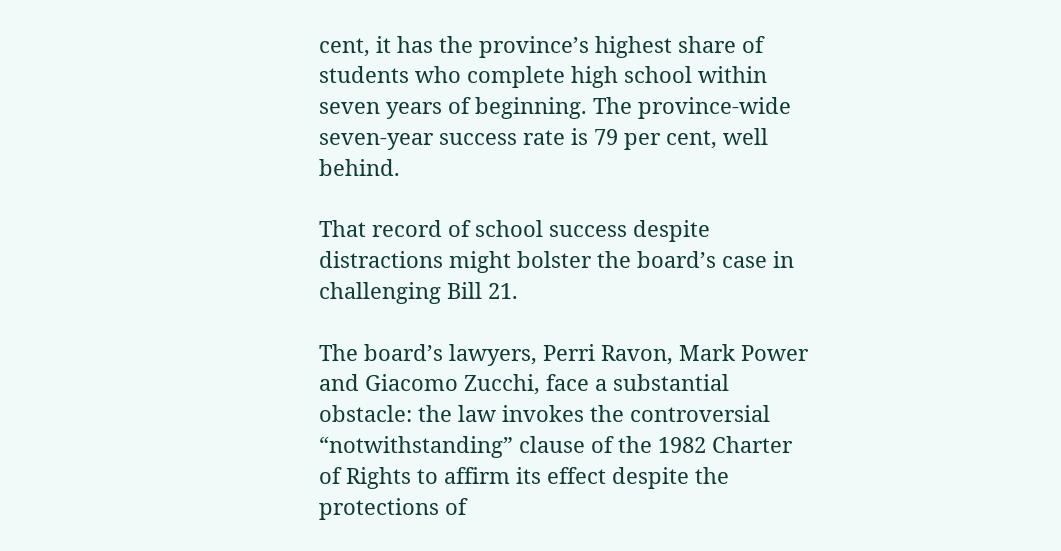cent, it has the province’s highest share of students who complete high school within seven years of beginning. The province-wide seven-year success rate is 79 per cent, well behind.

That record of school success despite distractions might bolster the board’s case in challenging Bill 21.

The board’s lawyers, Perri Ravon, Mark Power and Giacomo Zucchi, face a substantial obstacle: the law invokes the controversial “notwithstanding” clause of the 1982 Charter of Rights to affirm its effect despite the protections of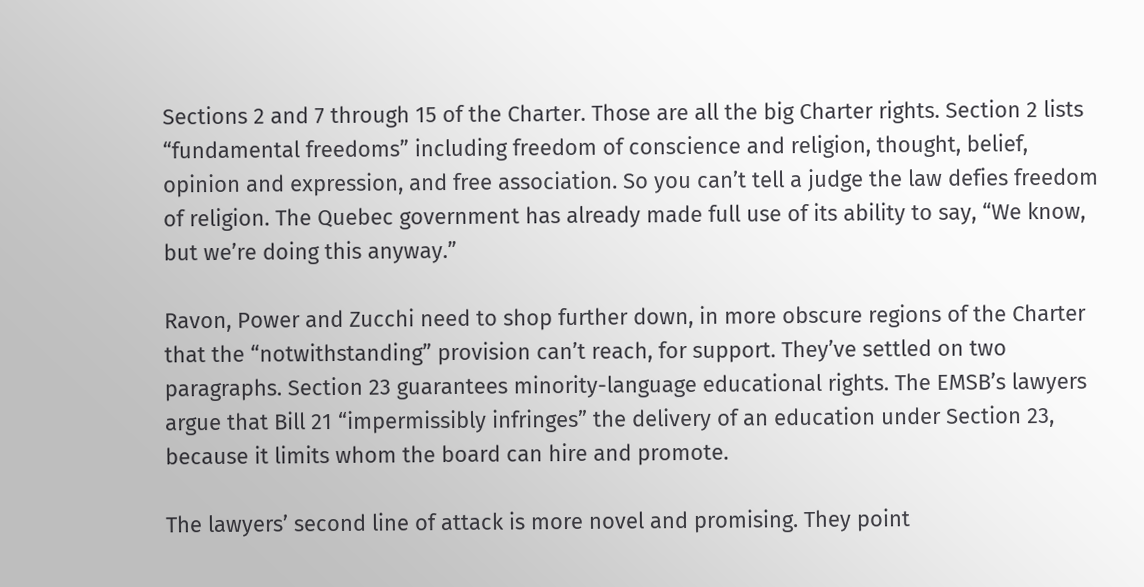Sections 2 and 7 through 15 of the Charter. Those are all the big Charter rights. Section 2 lists “fundamental freedoms” including freedom of conscience and religion, thought, belief, opinion and expression, and free association. So you can’t tell a judge the law defies freedom of religion. The Quebec government has already made full use of its ability to say, “We know, but we’re doing this anyway.”

Ravon, Power and Zucchi need to shop further down, in more obscure regions of the Charter that the “notwithstanding” provision can’t reach, for support. They’ve settled on two paragraphs. Section 23 guarantees minority-language educational rights. The EMSB’s lawyers argue that Bill 21 “impermissibly infringes” the delivery of an education under Section 23, because it limits whom the board can hire and promote.

The lawyers’ second line of attack is more novel and promising. They point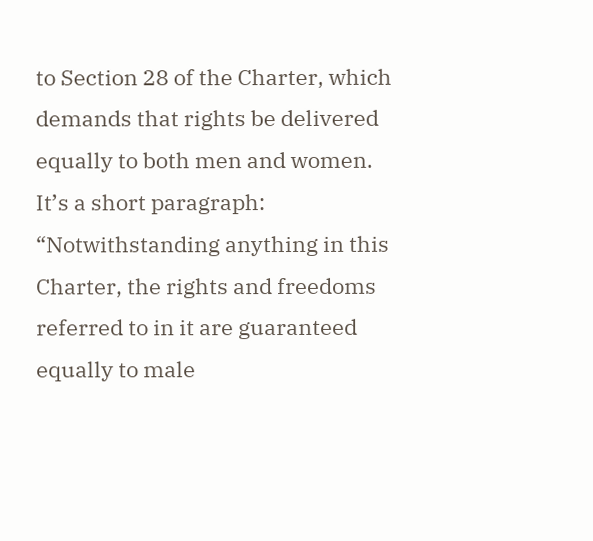to Section 28 of the Charter, which demands that rights be delivered equally to both men and women. It’s a short paragraph: “Notwithstanding anything in this Charter, the rights and freedoms referred to in it are guaranteed equally to male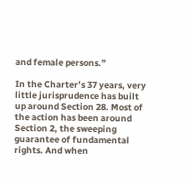and female persons.”

In the Charter’s 37 years, very little jurisprudence has built up around Section 28. Most of the action has been around Section 2, the sweeping guarantee of fundamental rights. And when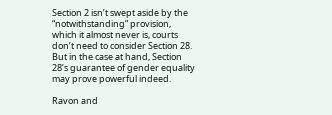Section 2 isn’t swept aside by the “notwithstanding” provision, which it almost never is, courts don’t need to consider Section 28. But in the case at hand, Section 28’s guarantee of gender equality may prove powerful indeed.

Ravon and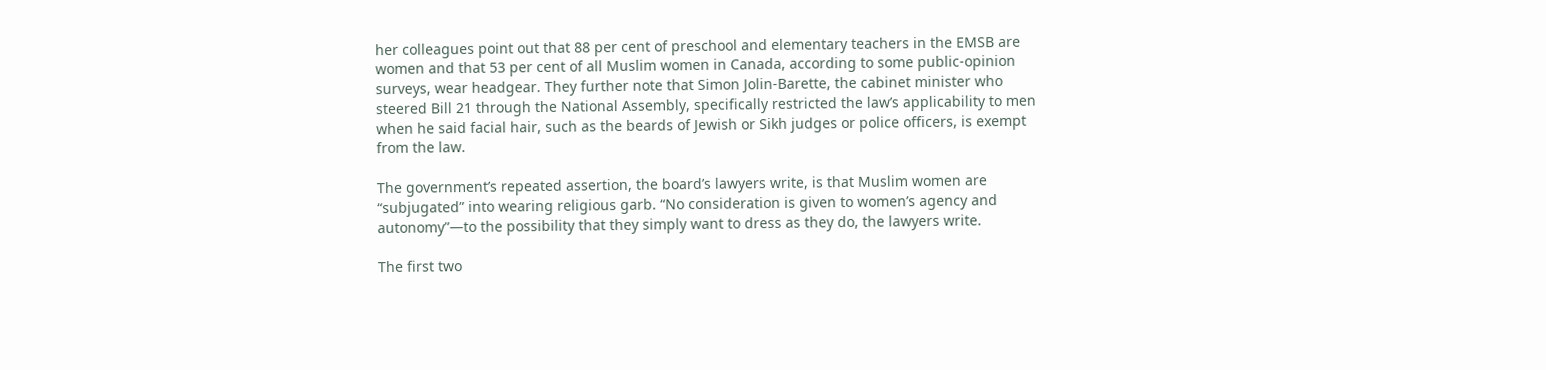her colleagues point out that 88 per cent of preschool and elementary teachers in the EMSB are women and that 53 per cent of all Muslim women in Canada, according to some public-opinion surveys, wear headgear. They further note that Simon Jolin-Barette, the cabinet minister who steered Bill 21 through the National Assembly, specifically restricted the law’s applicability to men when he said facial hair, such as the beards of Jewish or Sikh judges or police officers, is exempt from the law.

The government’s repeated assertion, the board’s lawyers write, is that Muslim women are “subjugated” into wearing religious garb. “No consideration is given to women’s agency and autonomy”—to the possibility that they simply want to dress as they do, the lawyers write.

The first two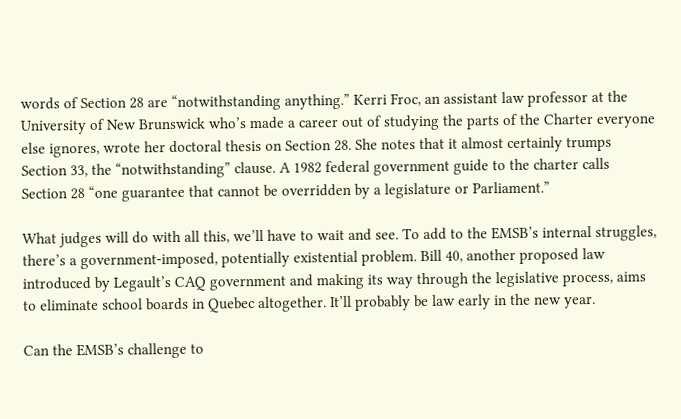words of Section 28 are “notwithstanding anything.” Kerri Froc, an assistant law professor at the University of New Brunswick who’s made a career out of studying the parts of the Charter everyone else ignores, wrote her doctoral thesis on Section 28. She notes that it almost certainly trumps Section 33, the “notwithstanding” clause. A 1982 federal government guide to the charter calls Section 28 “one guarantee that cannot be overridden by a legislature or Parliament.”

What judges will do with all this, we’ll have to wait and see. To add to the EMSB’s internal struggles, there’s a government-imposed, potentially existential problem. Bill 40, another proposed law introduced by Legault’s CAQ government and making its way through the legislative process, aims to eliminate school boards in Quebec altogether. It’ll probably be law early in the new year.

Can the EMSB’s challenge to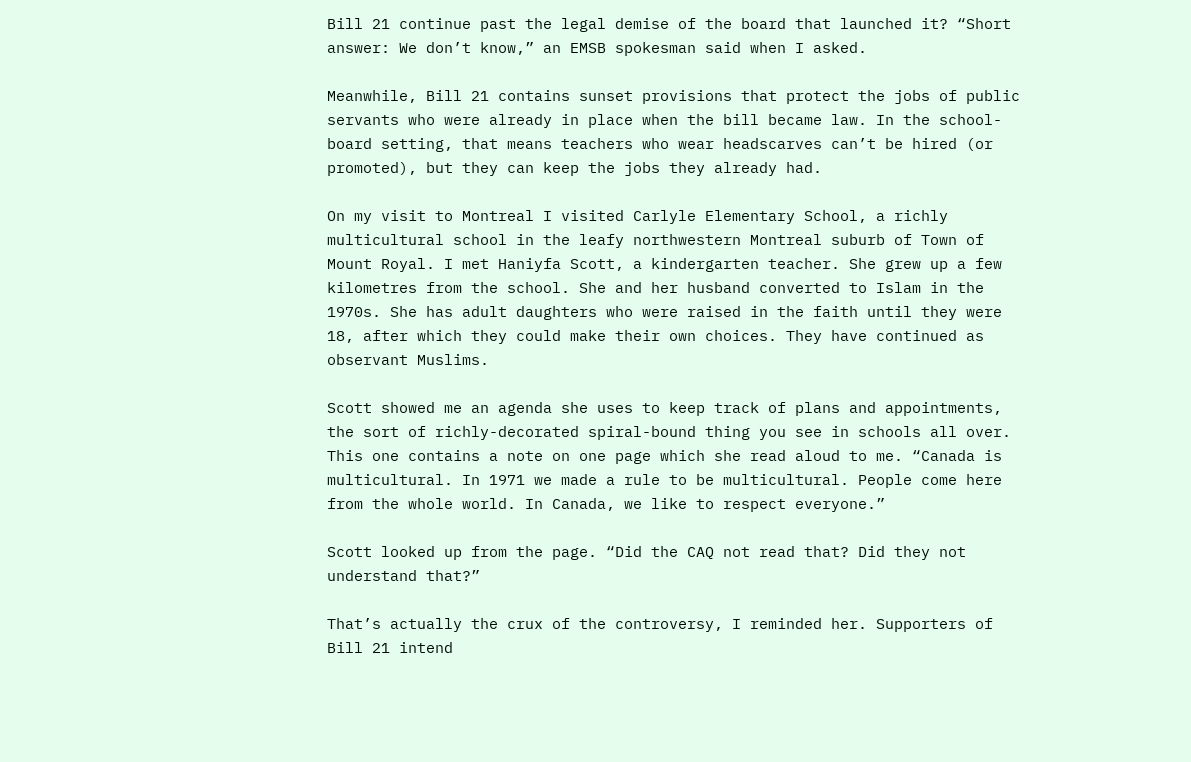Bill 21 continue past the legal demise of the board that launched it? “Short answer: We don’t know,” an EMSB spokesman said when I asked.

Meanwhile, Bill 21 contains sunset provisions that protect the jobs of public servants who were already in place when the bill became law. In the school-board setting, that means teachers who wear headscarves can’t be hired (or promoted), but they can keep the jobs they already had.

On my visit to Montreal I visited Carlyle Elementary School, a richly multicultural school in the leafy northwestern Montreal suburb of Town of Mount Royal. I met Haniyfa Scott, a kindergarten teacher. She grew up a few kilometres from the school. She and her husband converted to Islam in the 1970s. She has adult daughters who were raised in the faith until they were 18, after which they could make their own choices. They have continued as observant Muslims.

Scott showed me an agenda she uses to keep track of plans and appointments, the sort of richly-decorated spiral-bound thing you see in schools all over. This one contains a note on one page which she read aloud to me. “Canada is multicultural. In 1971 we made a rule to be multicultural. People come here from the whole world. In Canada, we like to respect everyone.”

Scott looked up from the page. “Did the CAQ not read that? Did they not understand that?”

That’s actually the crux of the controversy, I reminded her. Supporters of Bill 21 intend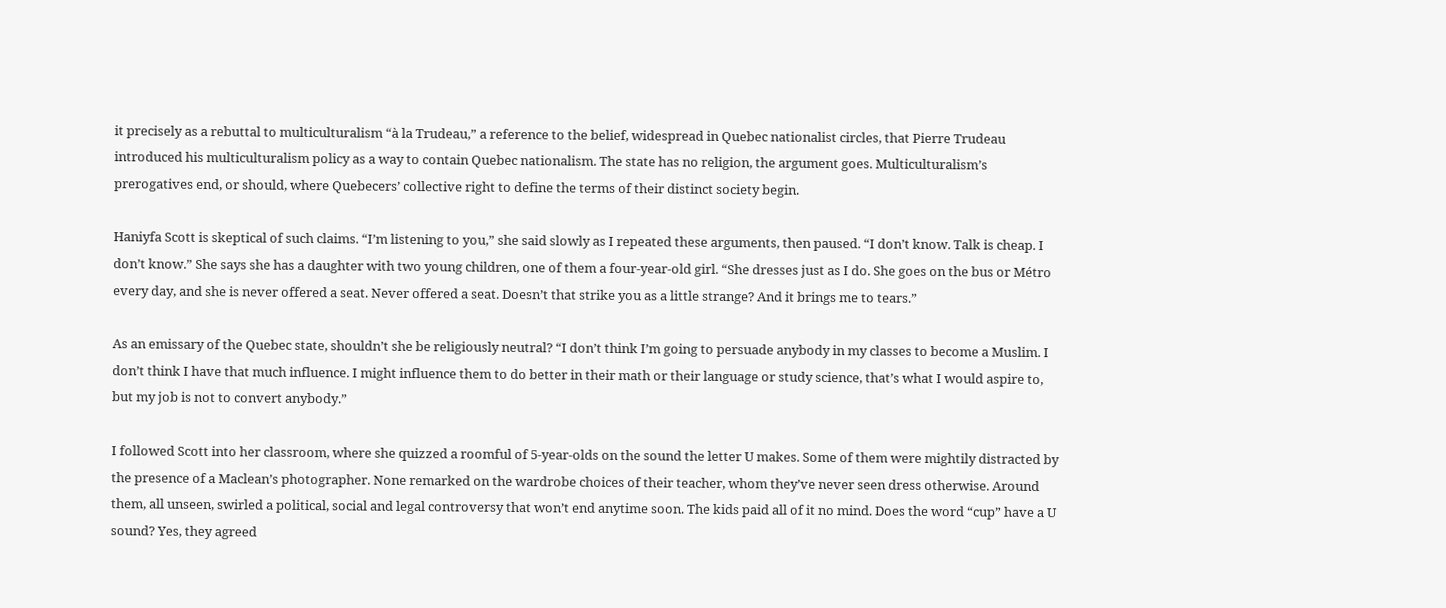it precisely as a rebuttal to multiculturalism “à la Trudeau,” a reference to the belief, widespread in Quebec nationalist circles, that Pierre Trudeau introduced his multiculturalism policy as a way to contain Quebec nationalism. The state has no religion, the argument goes. Multiculturalism’s prerogatives end, or should, where Quebecers’ collective right to define the terms of their distinct society begin.

Haniyfa Scott is skeptical of such claims. “I’m listening to you,” she said slowly as I repeated these arguments, then paused. “I don’t know. Talk is cheap. I don’t know.” She says she has a daughter with two young children, one of them a four-year-old girl. “She dresses just as I do. She goes on the bus or Métro every day, and she is never offered a seat. Never offered a seat. Doesn’t that strike you as a little strange? And it brings me to tears.”

As an emissary of the Quebec state, shouldn’t she be religiously neutral? “I don’t think I’m going to persuade anybody in my classes to become a Muslim. I don’t think I have that much influence. I might influence them to do better in their math or their language or study science, that’s what I would aspire to, but my job is not to convert anybody.”

I followed Scott into her classroom, where she quizzed a roomful of 5-year-olds on the sound the letter U makes. Some of them were mightily distracted by the presence of a Maclean’s photographer. None remarked on the wardrobe choices of their teacher, whom they’ve never seen dress otherwise. Around them, all unseen, swirled a political, social and legal controversy that won’t end anytime soon. The kids paid all of it no mind. Does the word “cup” have a U sound? Yes, they agreed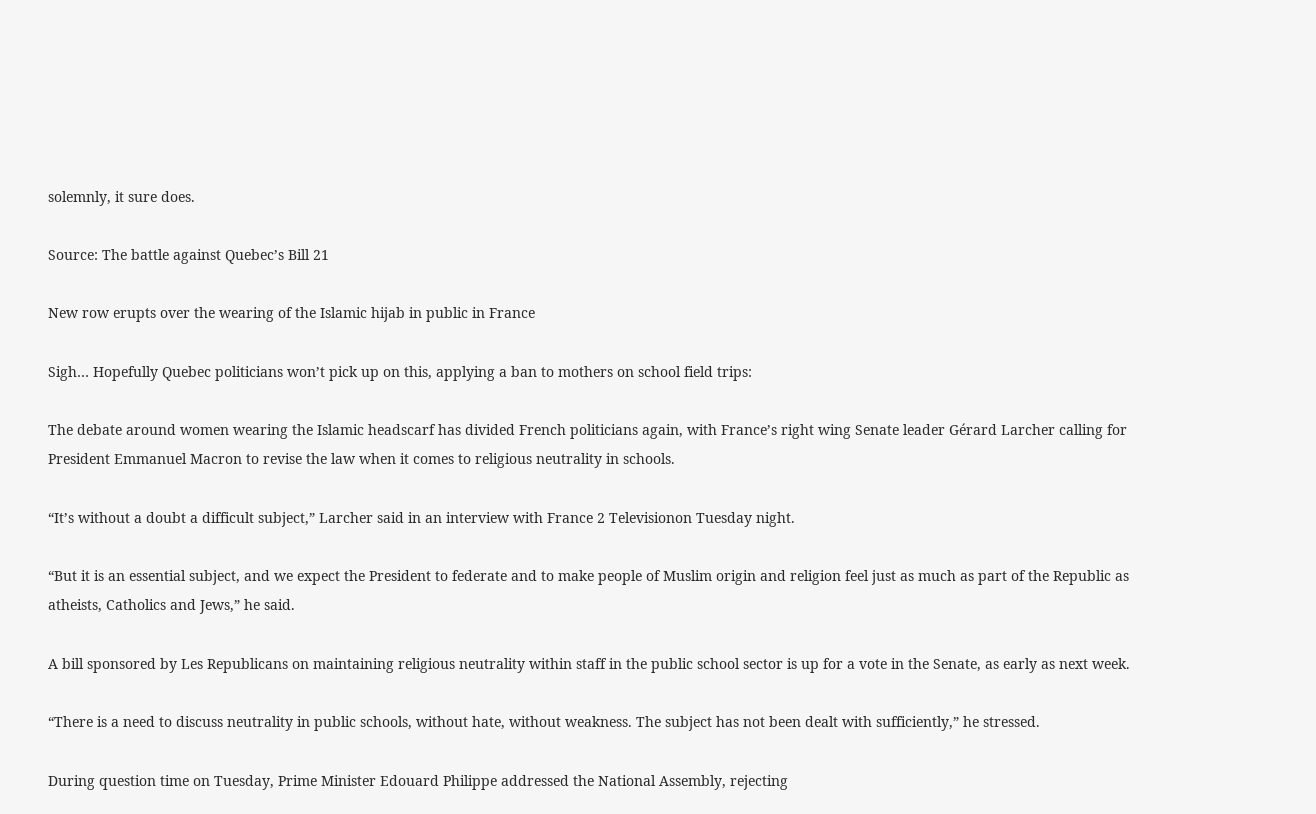solemnly, it sure does.

Source: The battle against Quebec’s Bill 21

New row erupts over the wearing of the Islamic hijab in public in France

Sigh… Hopefully Quebec politicians won’t pick up on this, applying a ban to mothers on school field trips:

The debate around women wearing the Islamic headscarf has divided French politicians again, with France’s right wing Senate leader Gérard Larcher calling for President Emmanuel Macron to revise the law when it comes to religious neutrality in schools.

“It’s without a doubt a difficult subject,” Larcher said in an interview with France 2 Televisionon Tuesday night.

“But it is an essential subject, and we expect the President to federate and to make people of Muslim origin and religion feel just as much as part of the Republic as atheists, Catholics and Jews,” he said.

A bill sponsored by Les Republicans on maintaining religious neutrality within staff in the public school sector is up for a vote in the Senate, as early as next week.

“There is a need to discuss neutrality in public schools, without hate, without weakness. The subject has not been dealt with sufficiently,” he stressed.

During question time on Tuesday, Prime Minister Edouard Philippe addressed the National Assembly, rejecting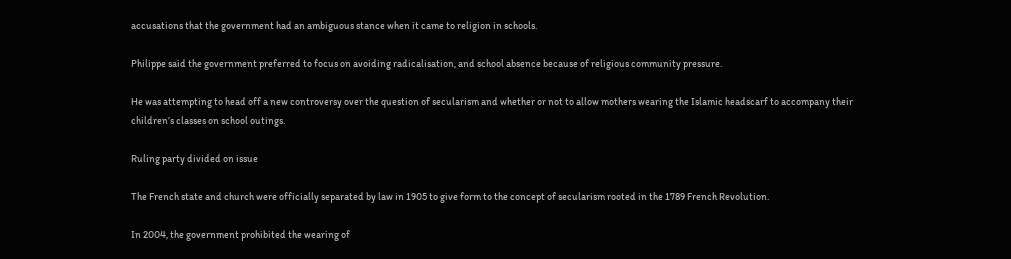accusations that the government had an ambiguous stance when it came to religion in schools.

Philippe said the government preferred to focus on avoiding radicalisation, and school absence because of religious community pressure.

He was attempting to head off a new controversy over the question of secularism and whether or not to allow mothers wearing the Islamic headscarf to accompany their children’s classes on school outings.

Ruling party divided on issue

The French state and church were officially separated by law in 1905 to give form to the concept of secularism rooted in the 1789 French Revolution.

In 2004, the government prohibited the wearing of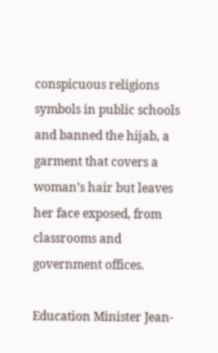conspicuous religions symbols in public schools and banned the hijab, a garment that covers a woman’s hair but leaves her face exposed, from classrooms and government offices.

Education Minister Jean-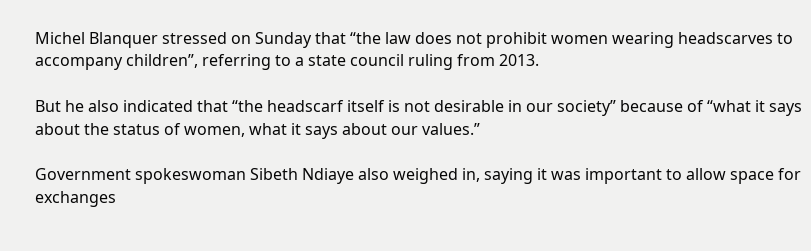Michel Blanquer stressed on Sunday that “the law does not prohibit women wearing headscarves to accompany children”, referring to a state council ruling from 2013.

But he also indicated that “the headscarf itself is not desirable in our society” because of “what it says about the status of women, what it says about our values.”

Government spokeswoman Sibeth Ndiaye also weighed in, saying it was important to allow space for exchanges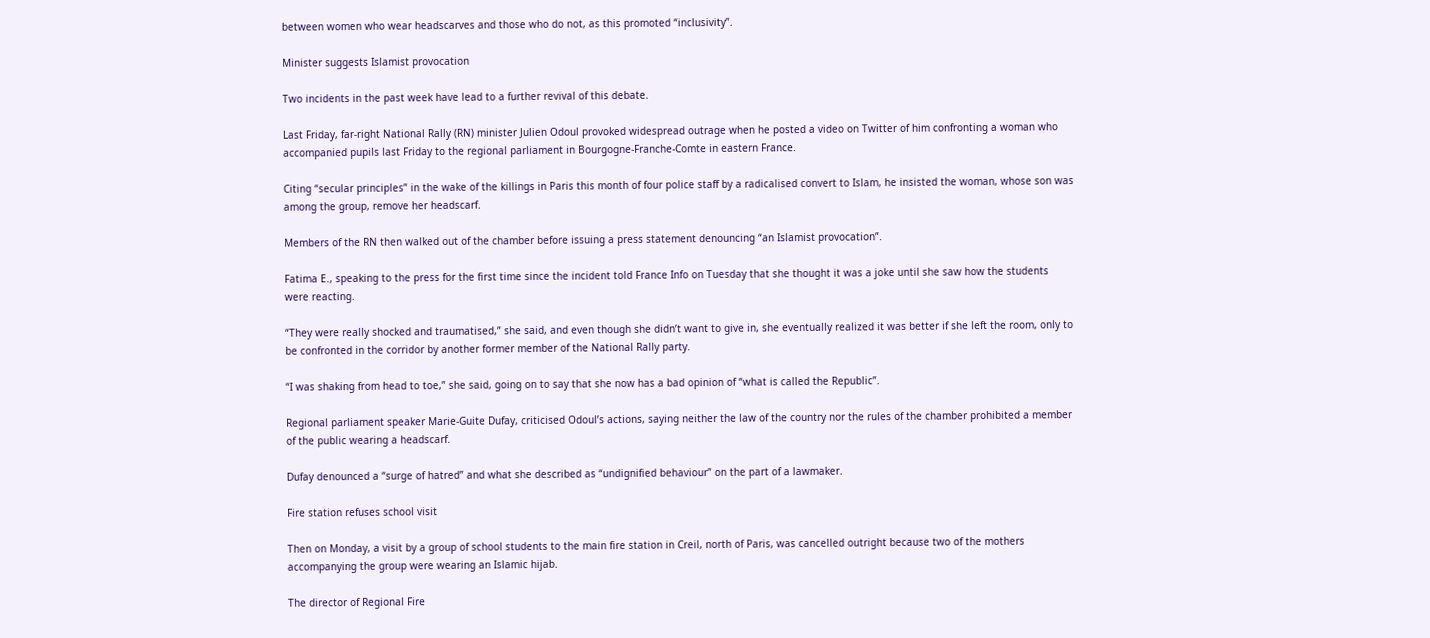between women who wear headscarves and those who do not, as this promoted “inclusivity”.

Minister suggests Islamist provocation

Two incidents in the past week have lead to a further revival of this debate.

Last Friday, far-right National Rally (RN) minister Julien Odoul provoked widespread outrage when he posted a video on Twitter of him confronting a woman who accompanied pupils last Friday to the regional parliament in Bourgogne-Franche-Comte in eastern France.

Citing “secular principles” in the wake of the killings in Paris this month of four police staff by a radicalised convert to Islam, he insisted the woman, whose son was among the group, remove her headscarf.

Members of the RN then walked out of the chamber before issuing a press statement denouncing “an Islamist provocation”.

Fatima E., speaking to the press for the first time since the incident told France Info on Tuesday that she thought it was a joke until she saw how the students were reacting.

“They were really shocked and traumatised,” she said, and even though she didn’t want to give in, she eventually realized it was better if she left the room, only to be confronted in the corridor by another former member of the National Rally party.

“I was shaking from head to toe,” she said, going on to say that she now has a bad opinion of “what is called the Republic”.

Regional parliament speaker Marie-Guite Dufay, criticised Odoul’s actions, saying neither the law of the country nor the rules of the chamber prohibited a member of the public wearing a headscarf.

Dufay denounced a “surge of hatred” and what she described as “undignified behaviour” on the part of a lawmaker.

Fire station refuses school visit

Then on Monday, a visit by a group of school students to the main fire station in Creil, north of Paris, was cancelled outright because two of the mothers accompanying the group were wearing an Islamic hijab.

The director of Regional Fire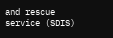and rescue service (SDIS)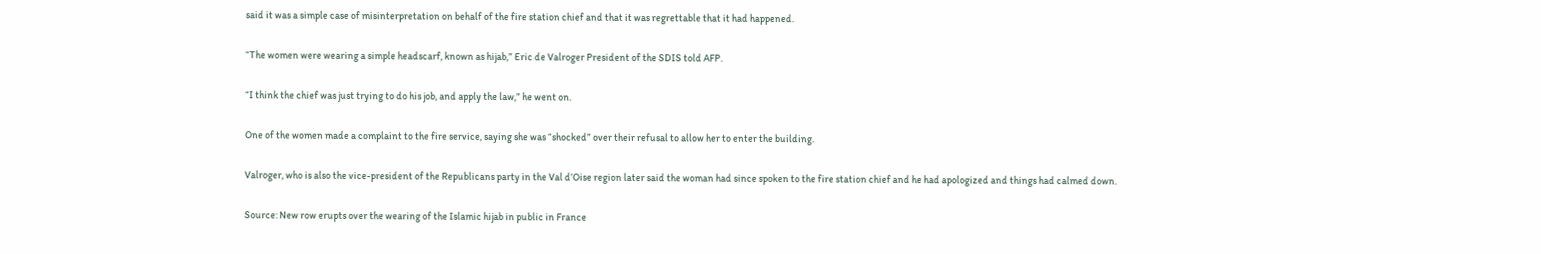said it was a simple case of misinterpretation on behalf of the fire station chief and that it was regrettable that it had happened.

“The women were wearing a simple headscarf, known as hijab,” Eric de Valroger President of the SDIS told AFP.

“I think the chief was just trying to do his job, and apply the law,” he went on.

One of the women made a complaint to the fire service, saying she was “shocked” over their refusal to allow her to enter the building.

Valroger, who is also the vice-president of the Republicans party in the Val d’Oise region later said the woman had since spoken to the fire station chief and he had apologized and things had calmed down.

Source: New row erupts over the wearing of the Islamic hijab in public in France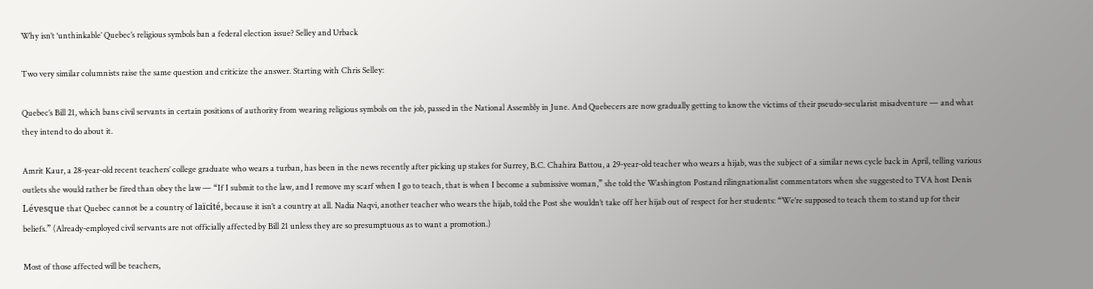Why isn’t ‘unthinkable’ Quebec’s religious symbols ban a federal election issue? Selley and Urback

Two very similar columnists raise the same question and criticize the answer. Starting with Chris Selley:

Quebec’s Bill 21, which bans civil servants in certain positions of authority from wearing religious symbols on the job, passed in the National Assembly in June. And Quebecers are now gradually getting to know the victims of their pseudo-secularist misadventure — and what they intend to do about it.

Amrit Kaur, a 28-year-old recent teachers’ college graduate who wears a turban, has been in the news recently after picking up stakes for Surrey, B.C. Chahira Battou, a 29-year-old teacher who wears a hijab, was the subject of a similar news cycle back in April, telling various outlets she would rather be fired than obey the law — “If I submit to the law, and I remove my scarf when I go to teach, that is when I become a submissive woman,” she told the Washington Postand rilingnationalist commentators when she suggested to TVA host Denis Lévesque that Quebec cannot be a country of laïcité, because it isn’t a country at all. Nadia Naqvi, another teacher who wears the hijab, told the Post she wouldn’t take off her hijab out of respect for her students: “We’re supposed to teach them to stand up for their beliefs.” (Already-employed civil servants are not officially affected by Bill 21 unless they are so presumptuous as to want a promotion.)

Most of those affected will be teachers,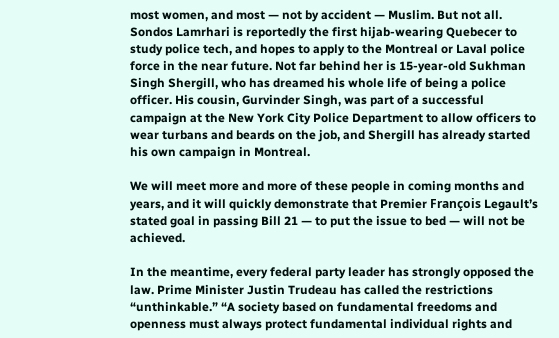most women, and most — not by accident — Muslim. But not all. Sondos Lamrhari is reportedly the first hijab-wearing Quebecer to study police tech, and hopes to apply to the Montreal or Laval police force in the near future. Not far behind her is 15-year-old Sukhman Singh Shergill, who has dreamed his whole life of being a police officer. His cousin, Gurvinder Singh, was part of a successful campaign at the New York City Police Department to allow officers to wear turbans and beards on the job, and Shergill has already started his own campaign in Montreal.

We will meet more and more of these people in coming months and years, and it will quickly demonstrate that Premier François Legault’s stated goal in passing Bill 21 — to put the issue to bed — will not be achieved.

In the meantime, every federal party leader has strongly opposed the law. Prime Minister Justin Trudeau has called the restrictions “unthinkable.” “A society based on fundamental freedoms and openness must always protect fundamental individual rights and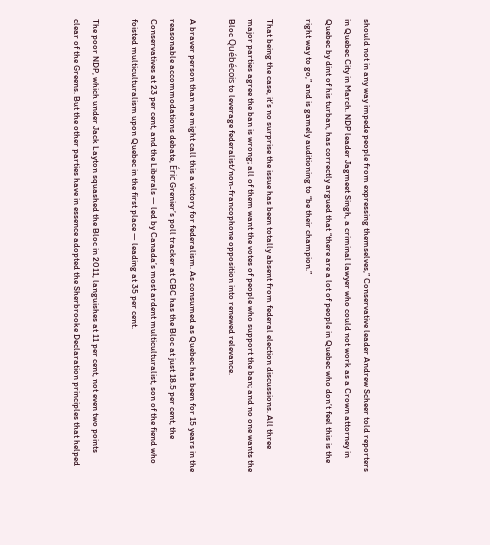should not in any way impede people from expressing themselves,” Conservative leader Andrew Scheer told reporters in Quebec City in March. NDP leader Jagmeet Singh, a criminal lawyer who could not work as a Crown attorney in Quebec by dint of his turban, has correctly argued that “there are a lot of people in Quebec who don’t feel this is the right way to go,” and is gamely auditioning to “be their champion.”

That being the case, it’s no surprise the issue has been totally absent from federal election discussions. All three major parties agree the ban is wrong; all of them want the votes of people who support the ban; and no one wants the Bloc Québécois to leverage federalist/non-francophone opposition into renewed relevance.

A braver person than me might call this a victory for federalism. As consumed as Quebec has been for 15 years in the reasonable accommodations debate, Éric Grenier’s poll tracker at CBC has the Bloc at just 18.5 per cent, the Conservatives at 23 per cent, and the Liberals — led by Canada’s most ardent multiculturalist, son of the fiend who foisted multiculturalism upon Quebec in the first place — leading at 35 per cent.

The poor NDP, which under Jack Layton squashed the Bloc in 2011, languishes at 11 per cent, not even two points clear of the Greens. But the other parties have in essence adopted the Sherbrooke Declaration principles that helped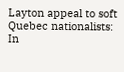Layton appeal to soft Quebec nationalists: In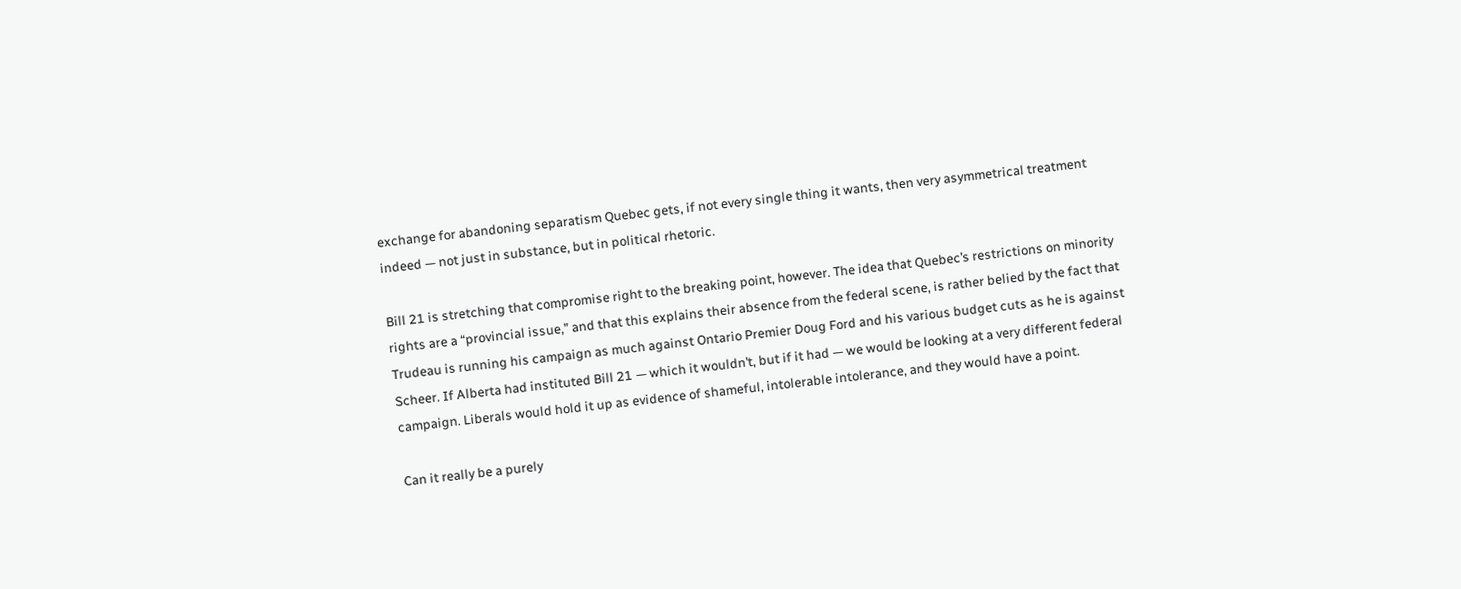exchange for abandoning separatism Quebec gets, if not every single thing it wants, then very asymmetrical treatment indeed — not just in substance, but in political rhetoric.

Bill 21 is stretching that compromise right to the breaking point, however. The idea that Quebec’s restrictions on minority rights are a “provincial issue,” and that this explains their absence from the federal scene, is rather belied by the fact that Trudeau is running his campaign as much against Ontario Premier Doug Ford and his various budget cuts as he is against Scheer. If Alberta had instituted Bill 21 — which it wouldn’t, but if it had — we would be looking at a very different federal campaign. Liberals would hold it up as evidence of shameful, intolerable intolerance, and they would have a point.

Can it really be a purely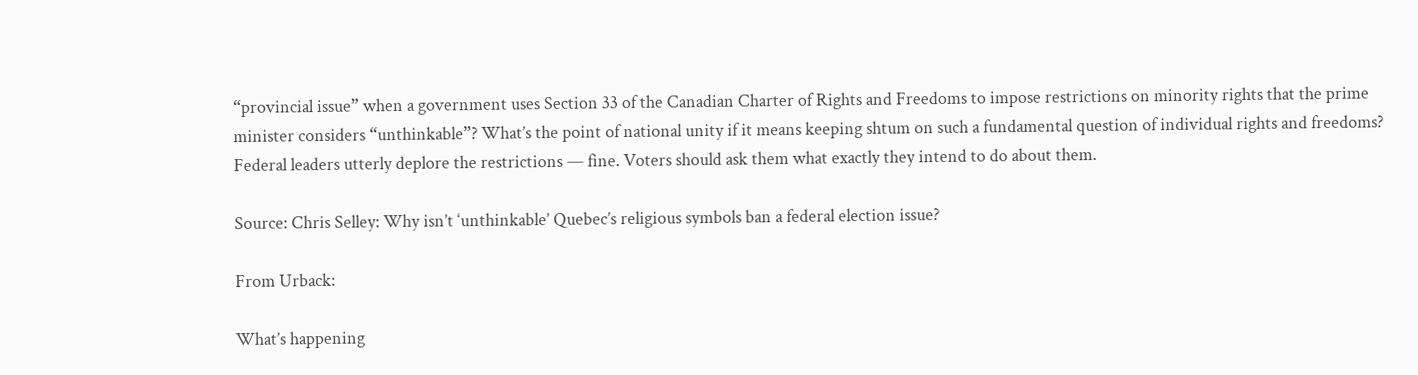“provincial issue” when a government uses Section 33 of the Canadian Charter of Rights and Freedoms to impose restrictions on minority rights that the prime minister considers “unthinkable”? What’s the point of national unity if it means keeping shtum on such a fundamental question of individual rights and freedoms? Federal leaders utterly deplore the restrictions — fine. Voters should ask them what exactly they intend to do about them.

Source: Chris Selley: Why isn’t ‘unthinkable’ Quebec’s religious symbols ban a federal election issue?

From Urback:

What’s happening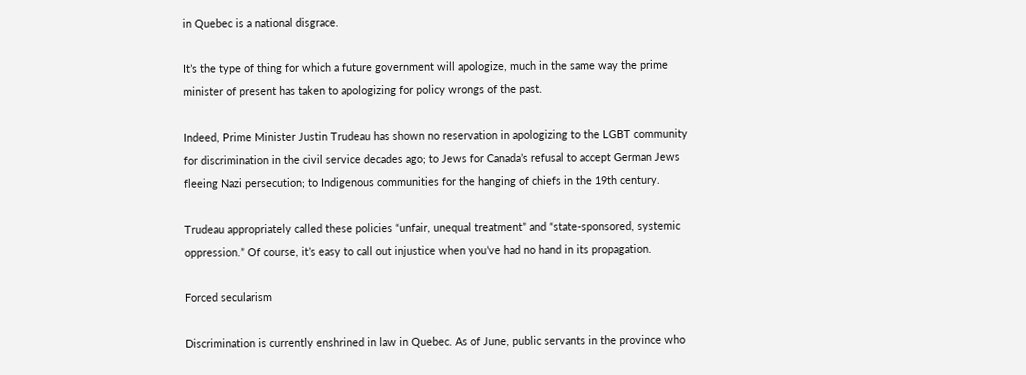in Quebec is a national disgrace.

It’s the type of thing for which a future government will apologize, much in the same way the prime minister of present has taken to apologizing for policy wrongs of the past.

Indeed, Prime Minister Justin Trudeau has shown no reservation in apologizing to the LGBT community for discrimination in the civil service decades ago; to Jews for Canada’s refusal to accept German Jews fleeing Nazi persecution; to Indigenous communities for the hanging of chiefs in the 19th century.

Trudeau appropriately called these policies “unfair, unequal treatment” and “state-sponsored, systemic oppression.” Of course, it’s easy to call out injustice when you’ve had no hand in its propagation.

Forced secularism

Discrimination is currently enshrined in law in Quebec. As of June, public servants in the province who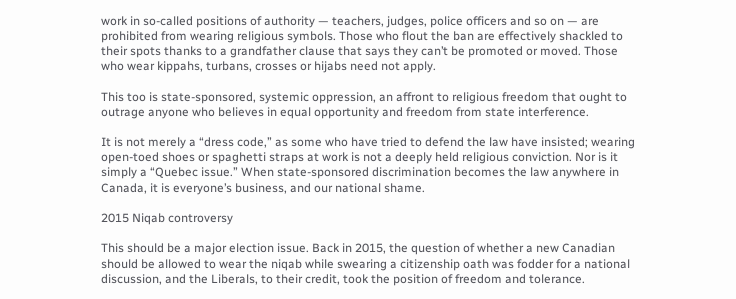work in so-called positions of authority — teachers, judges, police officers and so on — are prohibited from wearing religious symbols. Those who flout the ban are effectively shackled to their spots thanks to a grandfather clause that says they can’t be promoted or moved. Those who wear kippahs, turbans, crosses or hijabs need not apply.

This too is state-sponsored, systemic oppression, an affront to religious freedom that ought to outrage anyone who believes in equal opportunity and freedom from state interference.

It is not merely a “dress code,” as some who have tried to defend the law have insisted; wearing open-toed shoes or spaghetti straps at work is not a deeply held religious conviction. Nor is it simply a “Quebec issue.” When state-sponsored discrimination becomes the law anywhere in Canada, it is everyone’s business, and our national shame.

2015 Niqab controversy

This should be a major election issue. Back in 2015, the question of whether a new Canadian should be allowed to wear the niqab while swearing a citizenship oath was fodder for a national discussion, and the Liberals, to their credit, took the position of freedom and tolerance.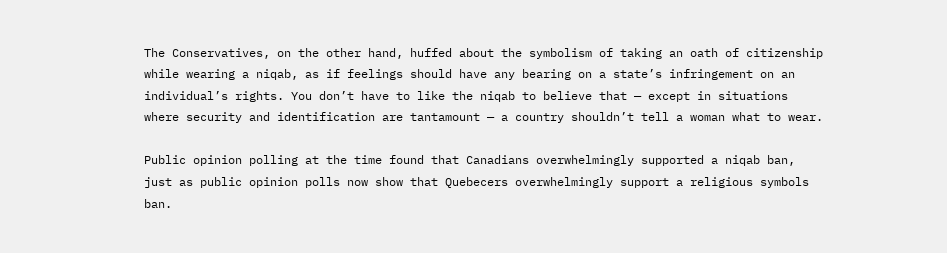The Conservatives, on the other hand, huffed about the symbolism of taking an oath of citizenship while wearing a niqab, as if feelings should have any bearing on a state’s infringement on an individual’s rights. You don’t have to like the niqab to believe that — except in situations where security and identification are tantamount — a country shouldn’t tell a woman what to wear.

Public opinion polling at the time found that Canadians overwhelmingly supported a niqab ban, just as public opinion polls now show that Quebecers overwhelmingly support a religious symbols ban.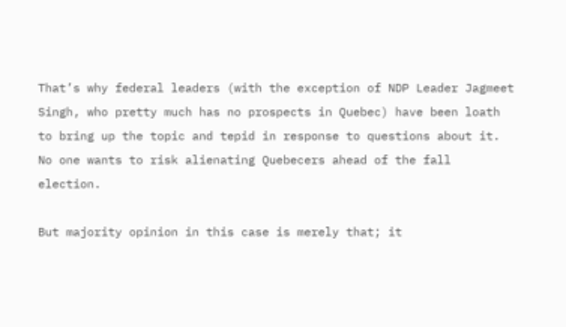That’s why federal leaders (with the exception of NDP Leader Jagmeet Singh, who pretty much has no prospects in Quebec) have been loath to bring up the topic and tepid in response to questions about it. No one wants to risk alienating Quebecers ahead of the fall election.

But majority opinion in this case is merely that; it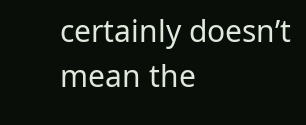certainly doesn’t mean the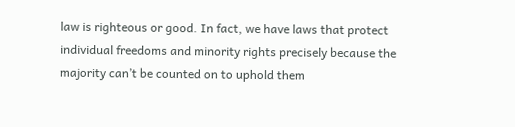law is righteous or good. In fact, we have laws that protect individual freedoms and minority rights precisely because the majority can’t be counted on to uphold them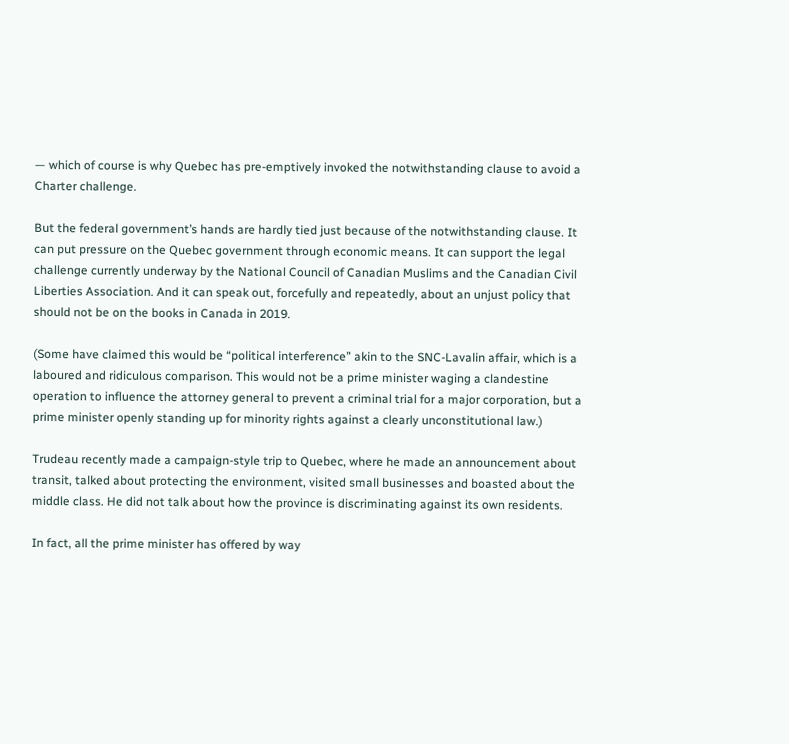— which of course is why Quebec has pre-emptively invoked the notwithstanding clause to avoid a Charter challenge.

But the federal government’s hands are hardly tied just because of the notwithstanding clause. It can put pressure on the Quebec government through economic means. It can support the legal challenge currently underway by the National Council of Canadian Muslims and the Canadian Civil Liberties Association. And it can speak out, forcefully and repeatedly, about an unjust policy that should not be on the books in Canada in 2019.

(Some have claimed this would be “political interference” akin to the SNC-Lavalin affair, which is a laboured and ridiculous comparison. This would not be a prime minister waging a clandestine operation to influence the attorney general to prevent a criminal trial for a major corporation, but a prime minister openly standing up for minority rights against a clearly unconstitutional law.)

Trudeau recently made a campaign-style trip to Quebec, where he made an announcement about transit, talked about protecting the environment, visited small businesses and boasted about the middle class. He did not talk about how the province is discriminating against its own residents.

In fact, all the prime minister has offered by way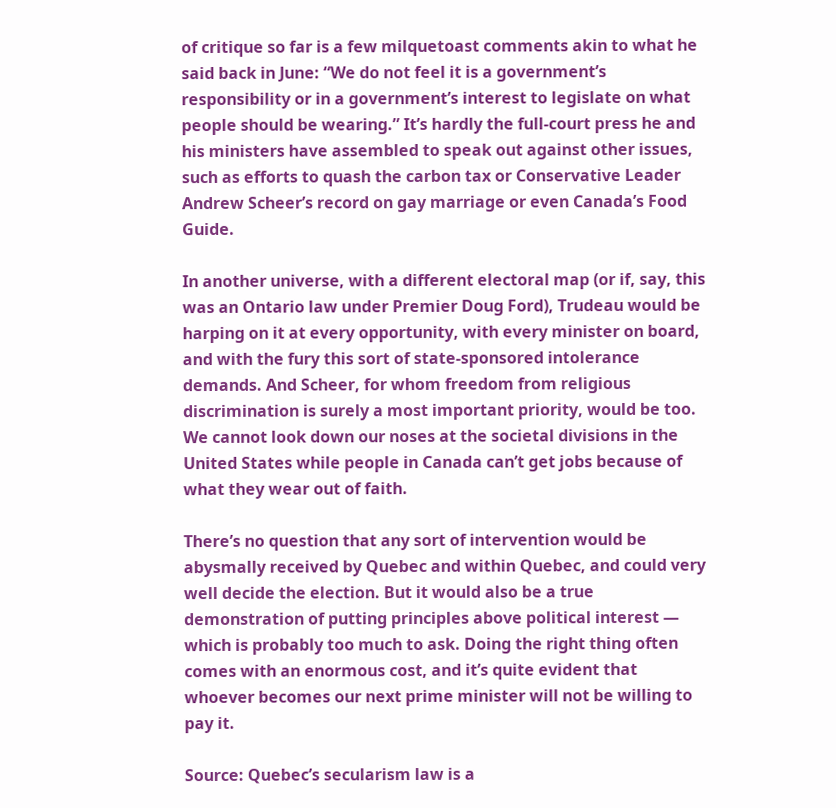of critique so far is a few milquetoast comments akin to what he said back in June: “We do not feel it is a government’s responsibility or in a government’s interest to legislate on what people should be wearing.” It’s hardly the full-court press he and his ministers have assembled to speak out against other issues, such as efforts to quash the carbon tax or Conservative Leader Andrew Scheer’s record on gay marriage or even Canada’s Food Guide.

In another universe, with a different electoral map (or if, say, this was an Ontario law under Premier Doug Ford), Trudeau would be harping on it at every opportunity, with every minister on board, and with the fury this sort of state-sponsored intolerance demands. And Scheer, for whom freedom from religious discrimination is surely a most important priority, would be too. We cannot look down our noses at the societal divisions in the United States while people in Canada can’t get jobs because of what they wear out of faith.

There’s no question that any sort of intervention would be abysmally received by Quebec and within Quebec, and could very well decide the election. But it would also be a true demonstration of putting principles above political interest — which is probably too much to ask. Doing the right thing often comes with an enormous cost, and it’s quite evident that whoever becomes our next prime minister will not be willing to pay it.

Source: Quebec’s secularism law is a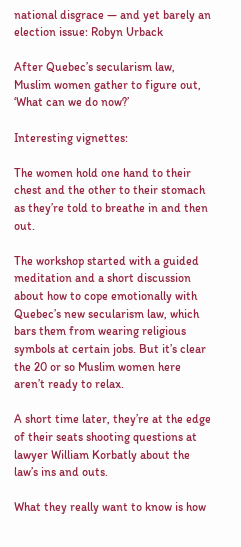national disgrace — and yet barely an election issue: Robyn Urback

After Quebec’s secularism law, Muslim women gather to figure out, ‘What can we do now?’

Interesting vignettes:

The women hold one hand to their chest and the other to their stomach as they’re told to breathe in and then out.

The workshop started with a guided meditation and a short discussion about how to cope emotionally with Quebec’s new secularism law, which bars them from wearing religious symbols at certain jobs. But it’s clear the 20 or so Muslim women here aren’t ready to relax.

A short time later, they’re at the edge of their seats shooting questions at lawyer William Korbatly about the law’s ins and outs.

What they really want to know is how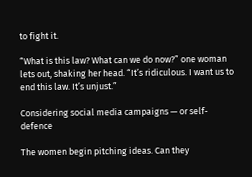to fight it.

“What is this law? What can we do now?” one woman lets out, shaking her head. “It’s ridiculous. I want us to end this law. It’s unjust.”

Considering social media campaigns — or self-defence

The women begin pitching ideas. Can they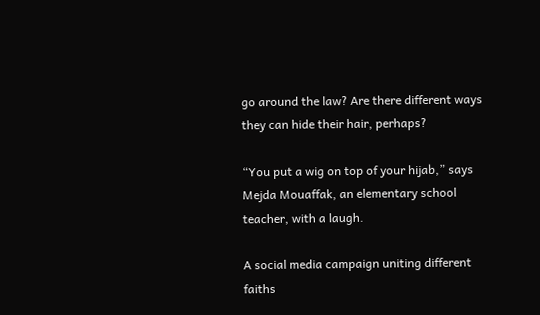go around the law? Are there different ways they can hide their hair, perhaps?

“You put a wig on top of your hijab,” says Mejda Mouaffak, an elementary school teacher, with a laugh.

A social media campaign uniting different faiths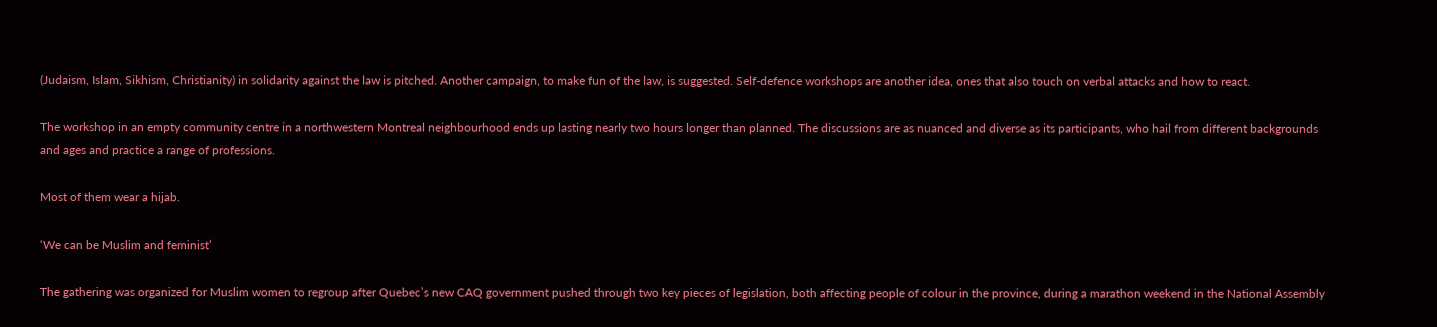(Judaism, Islam, Sikhism, Christianity) in solidarity against the law is pitched. Another campaign, to make fun of the law, is suggested. Self-defence workshops are another idea, ones that also touch on verbal attacks and how to react.

The workshop in an empty community centre in a northwestern Montreal neighbourhood ends up lasting nearly two hours longer than planned. The discussions are as nuanced and diverse as its participants, who hail from different backgrounds and ages and practice a range of professions.

Most of them wear a hijab.

‘We can be Muslim and feminist’

The gathering was organized for Muslim women to regroup after Quebec’s new CAQ government pushed through two key pieces of legislation, both affecting people of colour in the province, during a marathon weekend in the National Assembly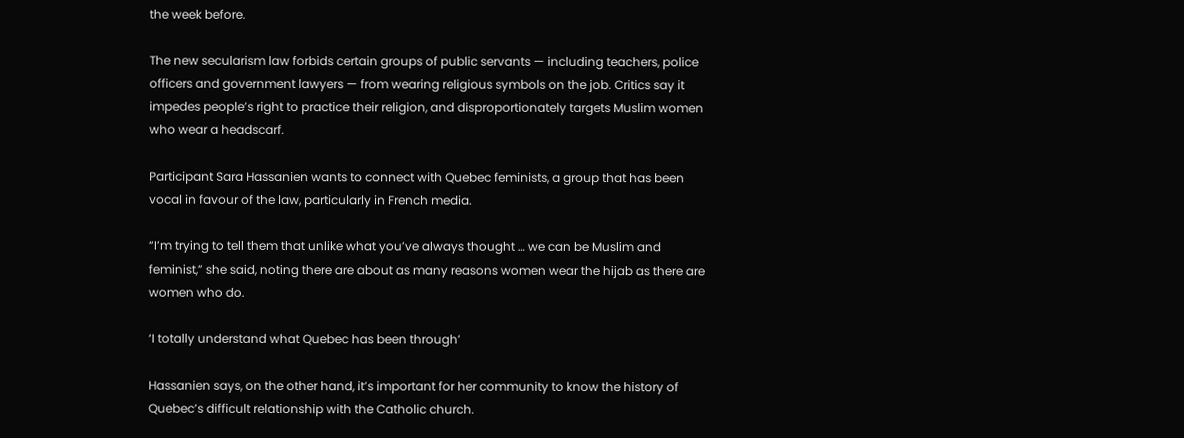the week before.

The new secularism law forbids certain groups of public servants — including teachers, police officers and government lawyers — from wearing religious symbols on the job. Critics say it impedes people’s right to practice their religion, and disproportionately targets Muslim women who wear a headscarf.

Participant Sara Hassanien wants to connect with Quebec feminists, a group that has been vocal in favour of the law, particularly in French media.

“I’m trying to tell them that unlike what you’ve always thought … we can be Muslim and feminist,” she said, noting there are about as many reasons women wear the hijab as there are women who do.

‘I totally understand what Quebec has been through’

Hassanien says, on the other hand, it’s important for her community to know the history of Quebec’s difficult relationship with the Catholic church.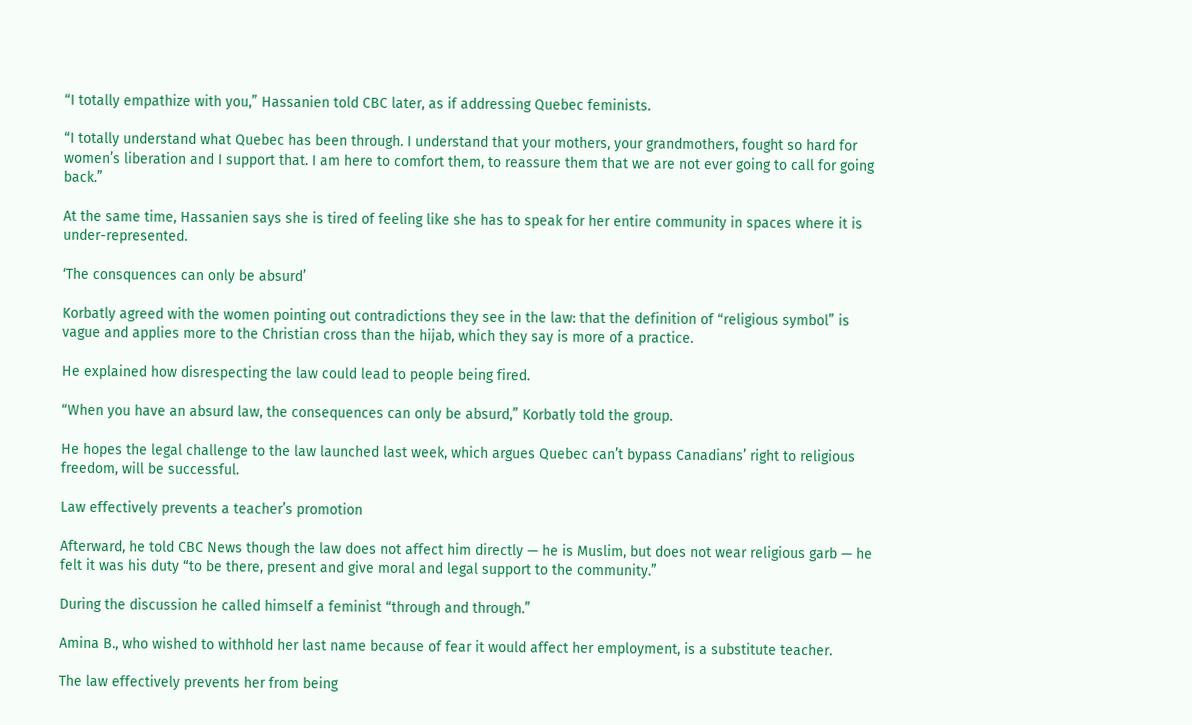“I totally empathize with you,” Hassanien told CBC later, as if addressing Quebec feminists.

“I totally understand what Quebec has been through. I understand that your mothers, your grandmothers, fought so hard for women’s liberation and I support that. I am here to comfort them, to reassure them that we are not ever going to call for going back.”

At the same time, Hassanien says she is tired of feeling like she has to speak for her entire community in spaces where it is under-represented.

‘The consquences can only be absurd’

Korbatly agreed with the women pointing out contradictions they see in the law: that the definition of “religious symbol” is vague and applies more to the Christian cross than the hijab, which they say is more of a practice.

He explained how disrespecting the law could lead to people being fired.

“When you have an absurd law, the consequences can only be absurd,” Korbatly told the group.

He hopes the legal challenge to the law launched last week, which argues Quebec can’t bypass Canadians’ right to religious freedom, will be successful.

Law effectively prevents a teacher’s promotion

Afterward, he told CBC News though the law does not affect him directly — he is Muslim, but does not wear religious garb — he felt it was his duty “to be there, present and give moral and legal support to the community.”

During the discussion he called himself a feminist “through and through.”

Amina B., who wished to withhold her last name because of fear it would affect her employment, is a substitute teacher.

The law effectively prevents her from being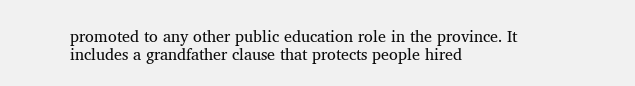promoted to any other public education role in the province. It includes a grandfather clause that protects people hired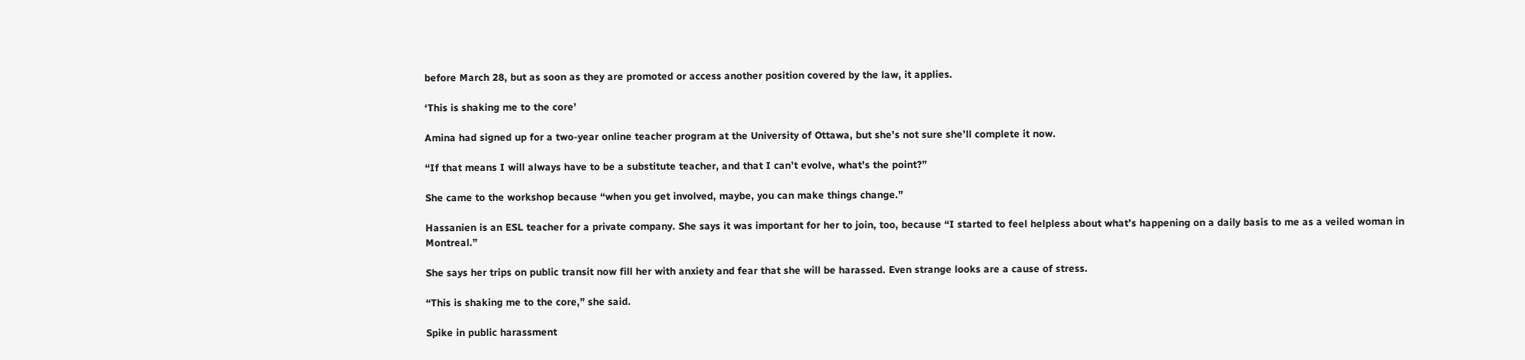before March 28, but as soon as they are promoted or access another position covered by the law, it applies.

‘This is shaking me to the core’

Amina had signed up for a two-year online teacher program at the University of Ottawa, but she’s not sure she’ll complete it now.

“If that means I will always have to be a substitute teacher, and that I can’t evolve, what’s the point?”

She came to the workshop because “when you get involved, maybe, you can make things change.”

Hassanien is an ESL teacher for a private company. She says it was important for her to join, too, because “I started to feel helpless about what’s happening on a daily basis to me as a veiled woman in Montreal.”

She says her trips on public transit now fill her with anxiety and fear that she will be harassed. Even strange looks are a cause of stress.

“This is shaking me to the core,” she said.

Spike in public harassment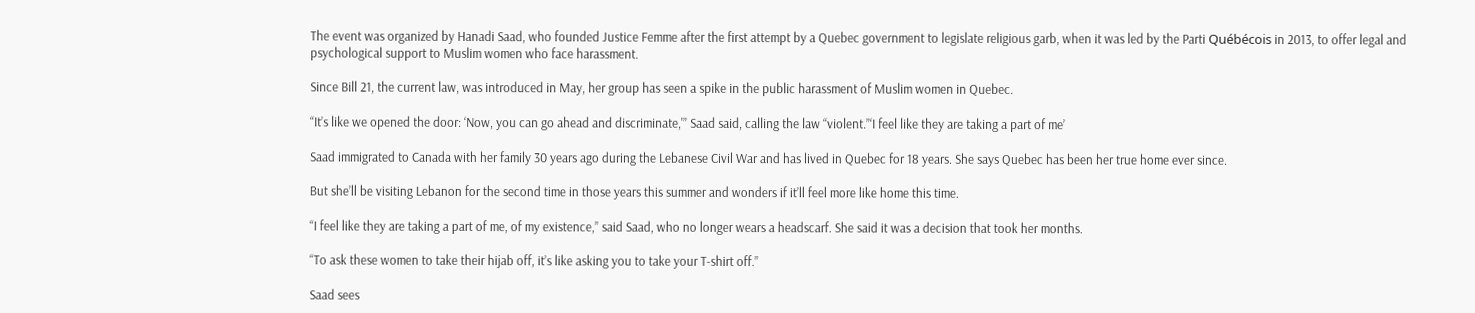The event was organized by Hanadi Saad, who founded Justice Femme after the first attempt by a Quebec government to legislate religious garb, when it was led by the Parti Québécois in 2013, to offer legal and psychological support to Muslim women who face harassment.

Since Bill 21, the current law, was introduced in May, her group has seen a spike in the public harassment of Muslim women in Quebec.

“It’s like we opened the door: ‘Now, you can go ahead and discriminate,'” Saad said, calling the law “violent.”‘I feel like they are taking a part of me’

Saad immigrated to Canada with her family 30 years ago during the Lebanese Civil War and has lived in Quebec for 18 years. She says Quebec has been her true home ever since.

But she’ll be visiting Lebanon for the second time in those years this summer and wonders if it’ll feel more like home this time.

“I feel like they are taking a part of me, of my existence,” said Saad, who no longer wears a headscarf. She said it was a decision that took her months.

“To ask these women to take their hijab off, it’s like asking you to take your T-shirt off.”

Saad sees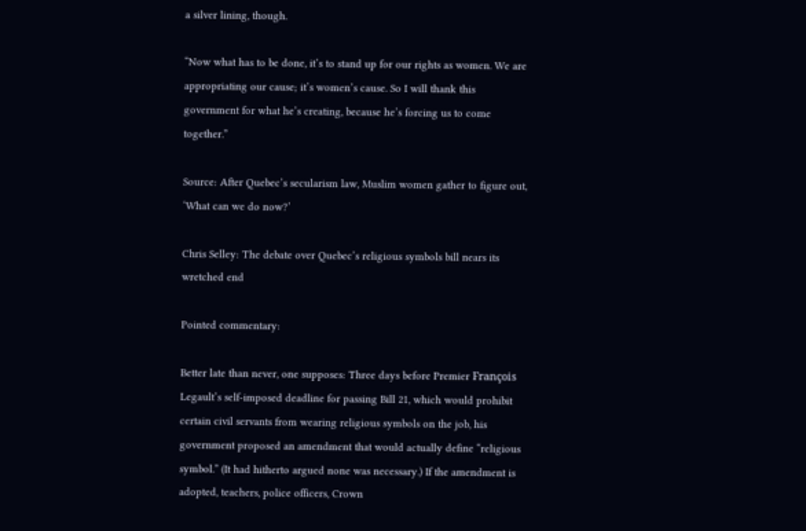a silver lining, though.

“Now what has to be done, it’s to stand up for our rights as women. We are appropriating our cause; it’s women’s cause. So I will thank this government for what he’s creating, because he’s forcing us to come together.”

Source: After Quebec’s secularism law, Muslim women gather to figure out, ‘What can we do now?’

Chris Selley: The debate over Quebec’s religious symbols bill nears its wretched end

Pointed commentary:

Better late than never, one supposes: Three days before Premier François Legault’s self-imposed deadline for passing Bill 21, which would prohibit certain civil servants from wearing religious symbols on the job, his government proposed an amendment that would actually define “religious symbol.” (It had hitherto argued none was necessary.) If the amendment is adopted, teachers, police officers, Crown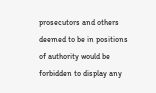prosecutors and others deemed to be in positions of authority would be forbidden to display any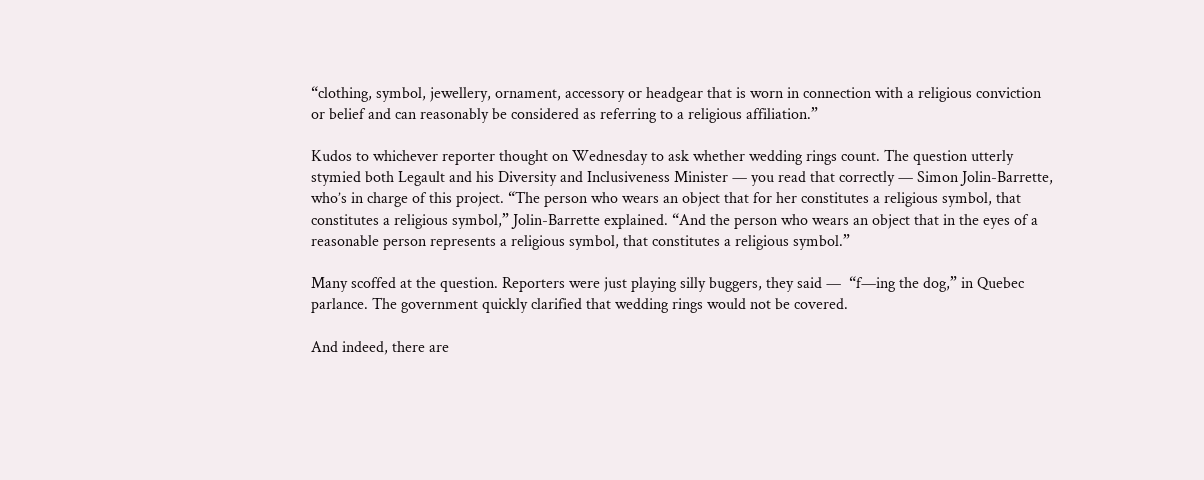“clothing, symbol, jewellery, ornament, accessory or headgear that is worn in connection with a religious conviction or belief and can reasonably be considered as referring to a religious affiliation.”

Kudos to whichever reporter thought on Wednesday to ask whether wedding rings count. The question utterly stymied both Legault and his Diversity and Inclusiveness Minister — you read that correctly — Simon Jolin-Barrette, who’s in charge of this project. “The person who wears an object that for her constitutes a religious symbol, that constitutes a religious symbol,” Jolin-Barrette explained. “And the person who wears an object that in the eyes of a reasonable person represents a religious symbol, that constitutes a religious symbol.”

Many scoffed at the question. Reporters were just playing silly buggers, they said —  “f—ing the dog,” in Quebec parlance. The government quickly clarified that wedding rings would not be covered.

And indeed, there are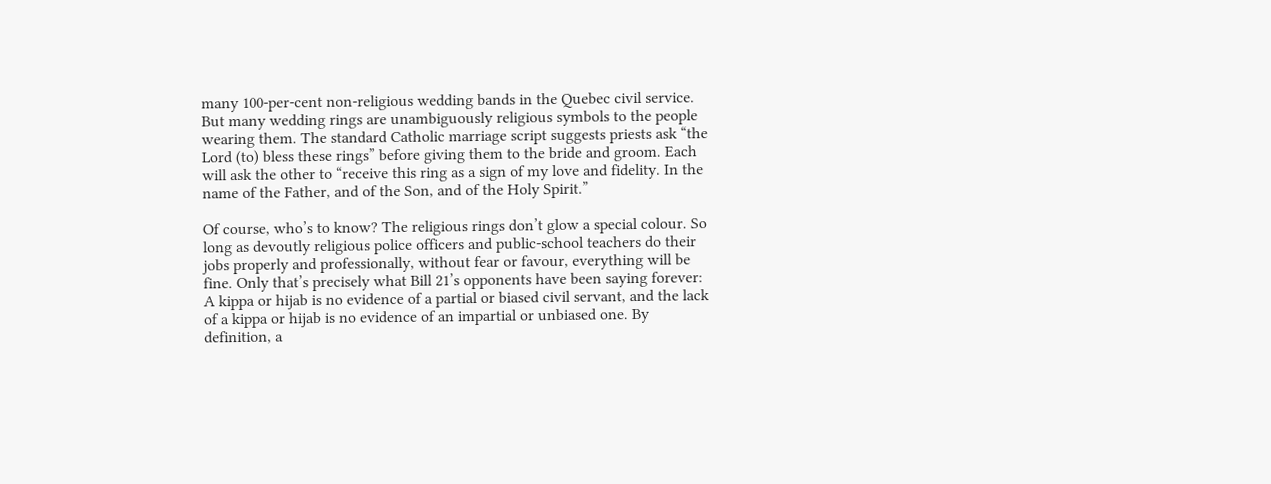many 100-per-cent non-religious wedding bands in the Quebec civil service. But many wedding rings are unambiguously religious symbols to the people wearing them. The standard Catholic marriage script suggests priests ask “the Lord (to) bless these rings” before giving them to the bride and groom. Each will ask the other to “receive this ring as a sign of my love and fidelity. In the name of the Father, and of the Son, and of the Holy Spirit.”

Of course, who’s to know? The religious rings don’t glow a special colour. So long as devoutly religious police officers and public-school teachers do their jobs properly and professionally, without fear or favour, everything will be fine. Only that’s precisely what Bill 21’s opponents have been saying forever: A kippa or hijab is no evidence of a partial or biased civil servant, and the lack of a kippa or hijab is no evidence of an impartial or unbiased one. By definition, a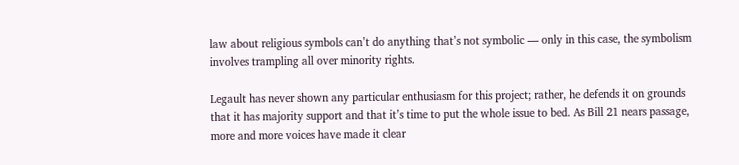law about religious symbols can’t do anything that’s not symbolic — only in this case, the symbolism involves trampling all over minority rights.

Legault has never shown any particular enthusiasm for this project; rather, he defends it on grounds that it has majority support and that it’s time to put the whole issue to bed. As Bill 21 nears passage, more and more voices have made it clear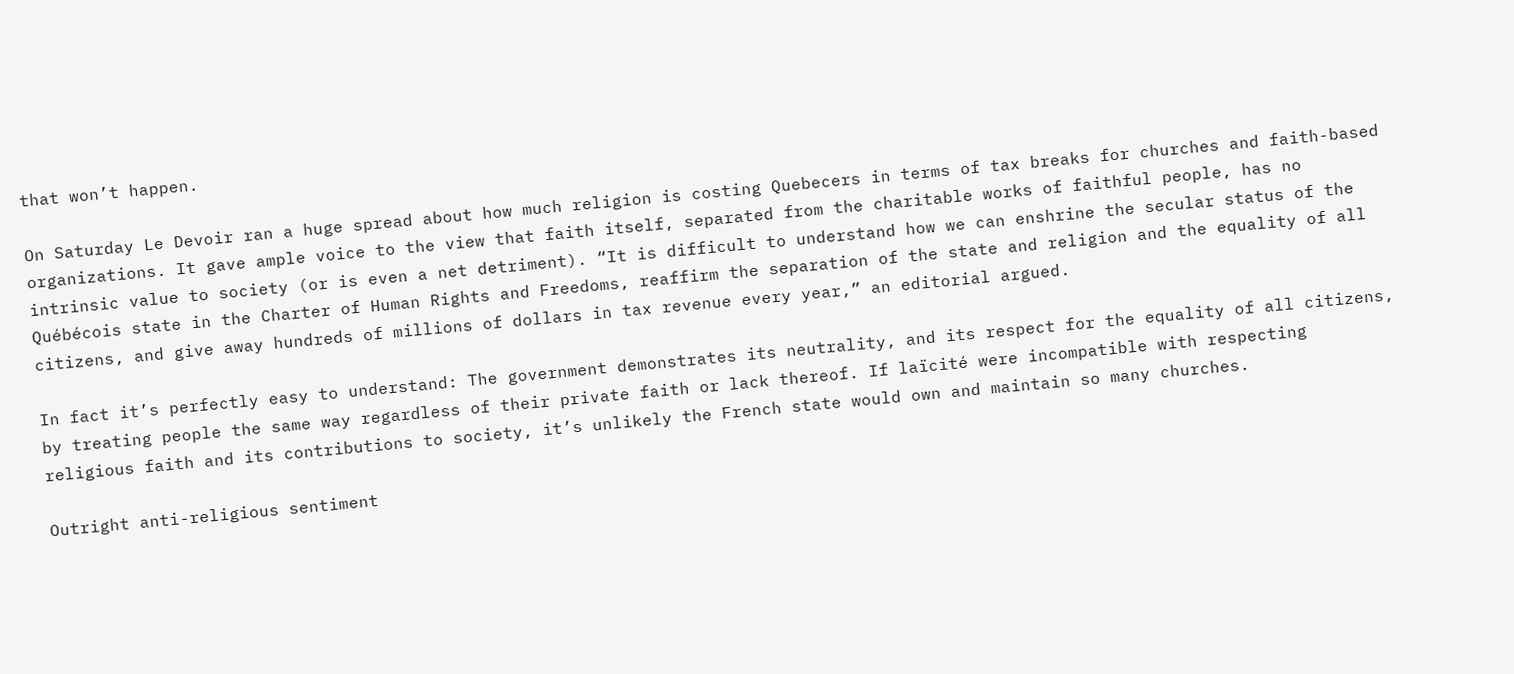that won’t happen.

On Saturday Le Devoir ran a huge spread about how much religion is costing Quebecers in terms of tax breaks for churches and faith-based organizations. It gave ample voice to the view that faith itself, separated from the charitable works of faithful people, has no intrinsic value to society (or is even a net detriment). “It is difficult to understand how we can enshrine the secular status of the Québécois state in the Charter of Human Rights and Freedoms, reaffirm the separation of the state and religion and the equality of all citizens, and give away hundreds of millions of dollars in tax revenue every year,” an editorial argued.

In fact it’s perfectly easy to understand: The government demonstrates its neutrality, and its respect for the equality of all citizens, by treating people the same way regardless of their private faith or lack thereof. If laïcité were incompatible with respecting religious faith and its contributions to society, it’s unlikely the French state would own and maintain so many churches.

Outright anti-religious sentiment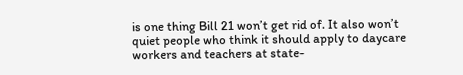is one thing Bill 21 won’t get rid of. It also won’t quiet people who think it should apply to daycare workers and teachers at state-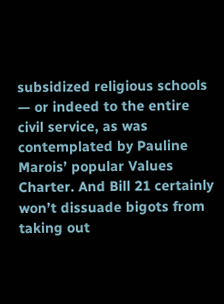subsidized religious schools — or indeed to the entire civil service, as was contemplated by Pauline Marois’ popular Values Charter. And Bill 21 certainly won’t dissuade bigots from taking out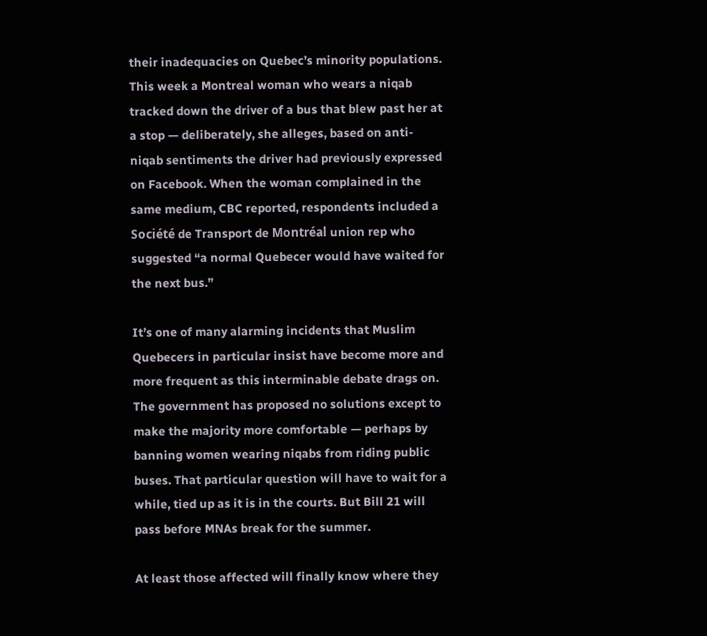their inadequacies on Quebec’s minority populations. This week a Montreal woman who wears a niqab tracked down the driver of a bus that blew past her at a stop — deliberately, she alleges, based on anti-niqab sentiments the driver had previously expressed on Facebook. When the woman complained in the same medium, CBC reported, respondents included a Société de Transport de Montréal union rep who suggested “a normal Quebecer would have waited for the next bus.”

It’s one of many alarming incidents that Muslim Quebecers in particular insist have become more and more frequent as this interminable debate drags on. The government has proposed no solutions except to make the majority more comfortable — perhaps by banning women wearing niqabs from riding public buses. That particular question will have to wait for a while, tied up as it is in the courts. But Bill 21 will pass before MNAs break for the summer.

At least those affected will finally know where they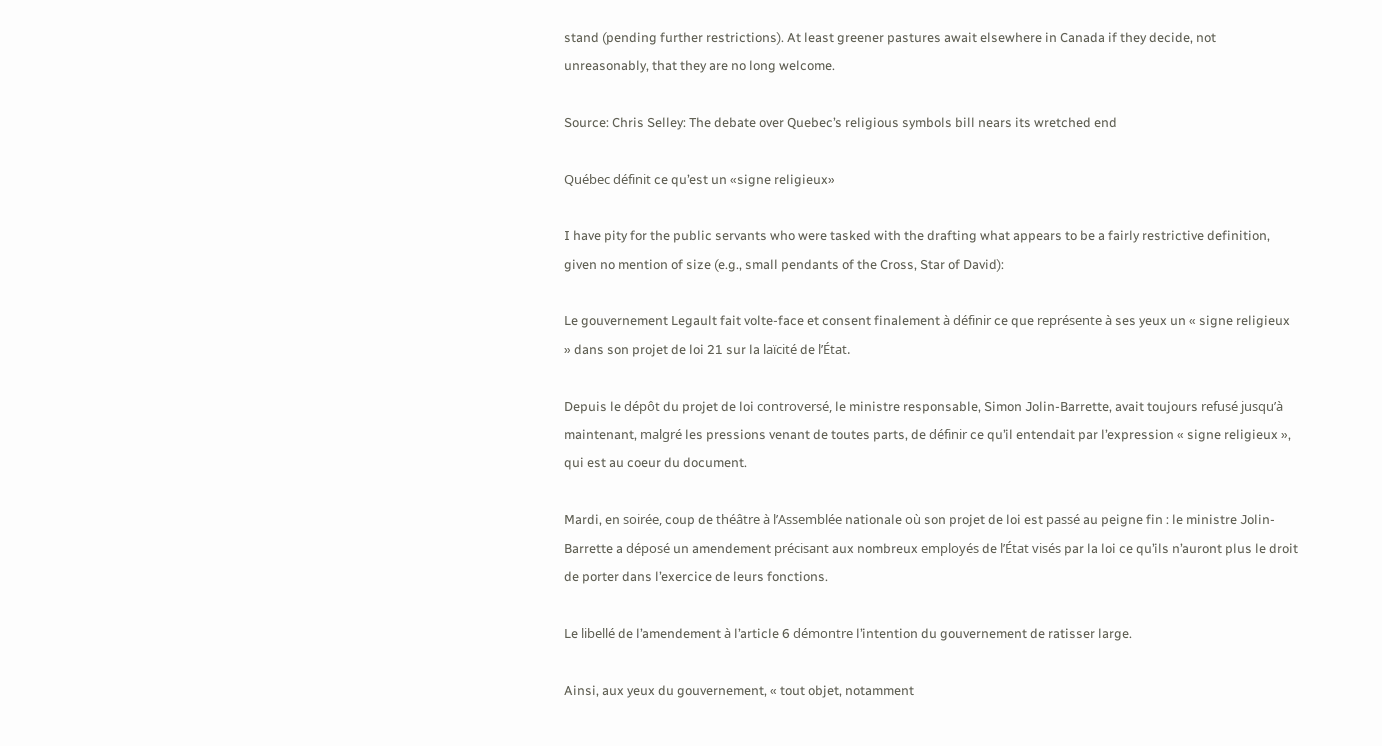stand (pending further restrictions). At least greener pastures await elsewhere in Canada if they decide, not unreasonably, that they are no long welcome.

Source: Chris Selley: The debate over Quebec’s religious symbols bill nears its wretched end

Québec définit ce qu’est un «signe religieux»

I have pity for the public servants who were tasked with the drafting what appears to be a fairly restrictive definition, given no mention of size (e.g., small pendants of the Cross, Star of David):

Le gouvernement Legault fait volte-face et consent finalement à définir ce que représente à ses yeux un « signe religieux » dans son projet de loi 21 sur la laïcité de l’État.

Depuis le dépôt du projet de loi controversé, le ministre responsable, Simon Jolin-Barrette, avait toujours refusé jusqu’à maintenant, malgré les pressions venant de toutes parts, de définir ce qu’il entendait par l’expression « signe religieux », qui est au coeur du document.

Mardi, en soirée, coup de théâtre à l’Assemblée nationale où son projet de loi est passé au peigne fin : le ministre Jolin-Barrette a déposé un amendement précisant aux nombreux employés de l’État visés par la loi ce qu’ils n’auront plus le droit de porter dans l’exercice de leurs fonctions.

Le libellé de l’amendement à l’article 6 démontre l’intention du gouvernement de ratisser large.

Ainsi, aux yeux du gouvernement, « tout objet, notamment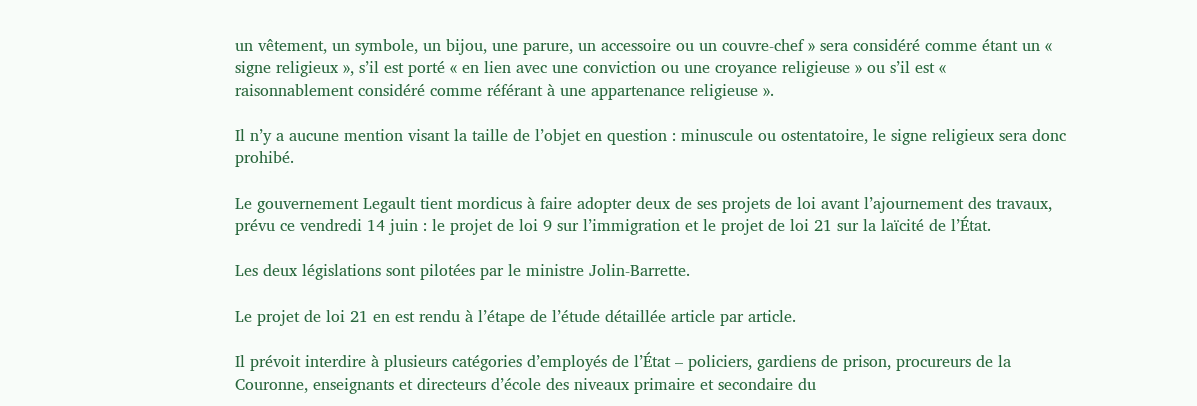un vêtement, un symbole, un bijou, une parure, un accessoire ou un couvre-chef » sera considéré comme étant un « signe religieux », s’il est porté « en lien avec une conviction ou une croyance religieuse » ou s’il est « raisonnablement considéré comme référant à une appartenance religieuse ».

Il n’y a aucune mention visant la taille de l’objet en question : minuscule ou ostentatoire, le signe religieux sera donc prohibé.

Le gouvernement Legault tient mordicus à faire adopter deux de ses projets de loi avant l’ajournement des travaux, prévu ce vendredi 14 juin : le projet de loi 9 sur l’immigration et le projet de loi 21 sur la laïcité de l’État.

Les deux législations sont pilotées par le ministre Jolin-Barrette.

Le projet de loi 21 en est rendu à l’étape de l’étude détaillée article par article.

Il prévoit interdire à plusieurs catégories d’employés de l’État – policiers, gardiens de prison, procureurs de la Couronne, enseignants et directeurs d’école des niveaux primaire et secondaire du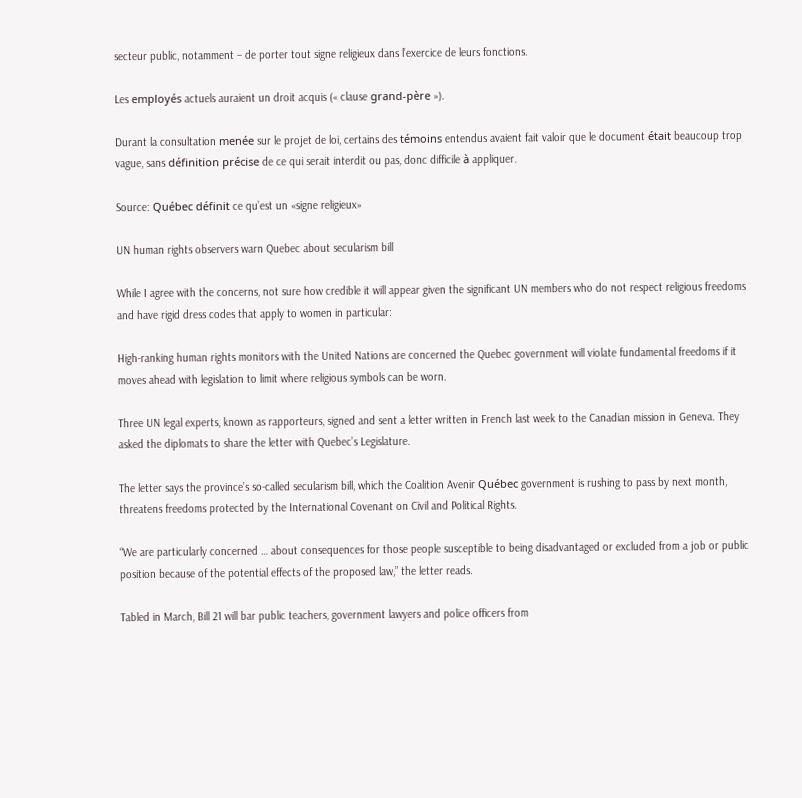secteur public, notamment – de porter tout signe religieux dans l’exercice de leurs fonctions.

Les employés actuels auraient un droit acquis (« clause grand-père »).

Durant la consultation menée sur le projet de loi, certains des témoins entendus avaient fait valoir que le document était beaucoup trop vague, sans définition précise de ce qui serait interdit ou pas, donc difficile à appliquer.

Source: Québec définit ce qu’est un «signe religieux»

UN human rights observers warn Quebec about secularism bill

While I agree with the concerns, not sure how credible it will appear given the significant UN members who do not respect religious freedoms and have rigid dress codes that apply to women in particular:

High-ranking human rights monitors with the United Nations are concerned the Quebec government will violate fundamental freedoms if it moves ahead with legislation to limit where religious symbols can be worn.

Three UN legal experts, known as rapporteurs, signed and sent a letter written in French last week to the Canadian mission in Geneva. They asked the diplomats to share the letter with Quebec’s Legislature.

The letter says the province’s so-called secularism bill, which the Coalition Avenir Québec government is rushing to pass by next month, threatens freedoms protected by the International Covenant on Civil and Political Rights.

“We are particularly concerned … about consequences for those people susceptible to being disadvantaged or excluded from a job or public position because of the potential effects of the proposed law,” the letter reads.

Tabled in March, Bill 21 will bar public teachers, government lawyers and police officers from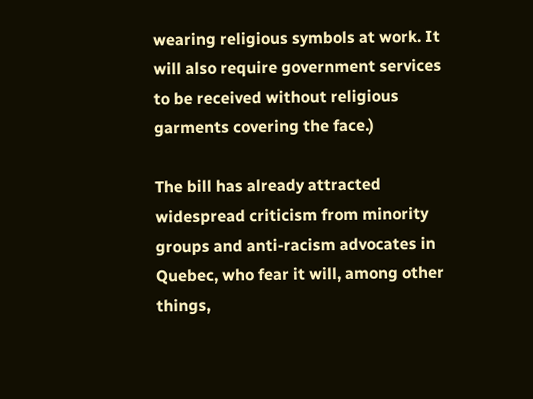wearing religious symbols at work. It will also require government services to be received without religious garments covering the face.)

The bill has already attracted widespread criticism from minority groups and anti-racism advocates in Quebec, who fear it will, among other things,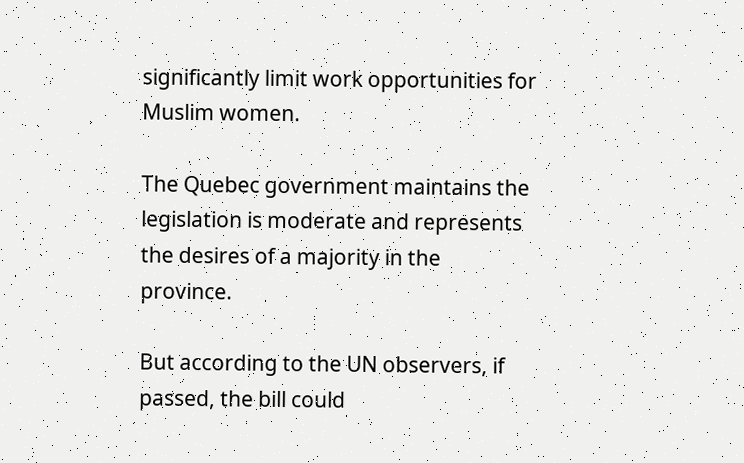significantly limit work opportunities for Muslim women.

The Quebec government maintains the legislation is moderate and represents the desires of a majority in the province.

But according to the UN observers, if passed, the bill could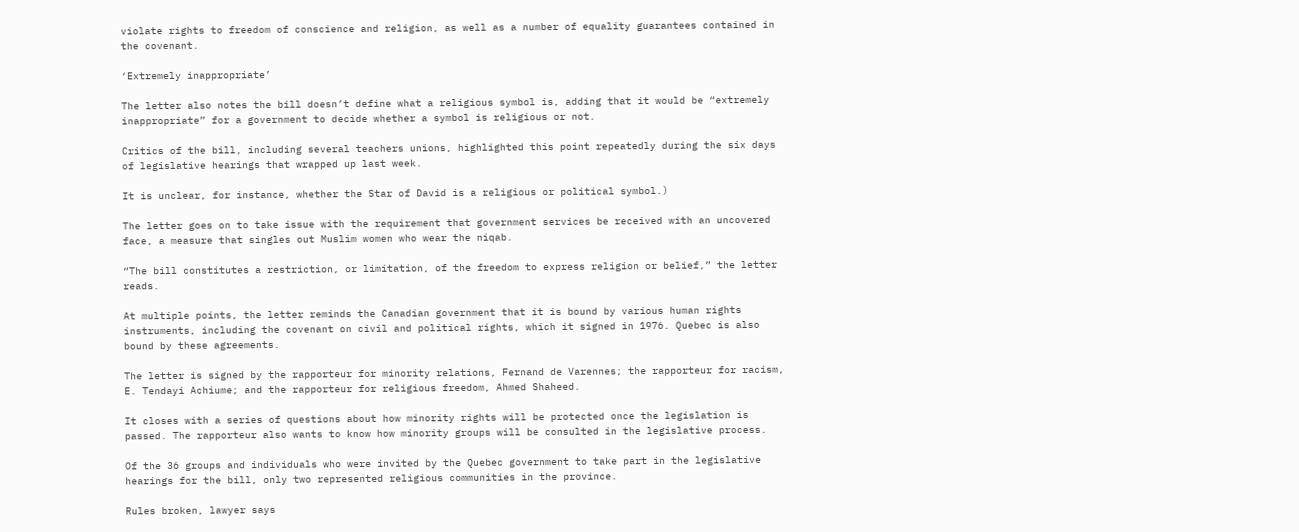violate rights to freedom of conscience and religion, as well as a number of equality guarantees contained in the covenant.

‘Extremely inappropriate’

The letter also notes the bill doesn’t define what a religious symbol is, adding that it would be “extremely inappropriate” for a government to decide whether a symbol is religious or not.

Critics of the bill, including several teachers unions, highlighted this point repeatedly during the six days of legislative hearings that wrapped up last week.

It is unclear, for instance, whether the Star of David is a religious or political symbol.)

The letter goes on to take issue with the requirement that government services be received with an uncovered face, a measure that singles out Muslim women who wear the niqab.

“The bill constitutes a restriction, or limitation, of the freedom to express religion or belief,” the letter reads.

At multiple points, the letter reminds the Canadian government that it is bound by various human rights instruments, including the covenant on civil and political rights, which it signed in 1976. Quebec is also bound by these agreements.

The letter is signed by the rapporteur for minority relations, Fernand de Varennes; the rapporteur for racism, E. Tendayi Achiume; and the rapporteur for religious freedom, Ahmed Shaheed.

It closes with a series of questions about how minority rights will be protected once the legislation is passed. The rapporteur also wants to know how minority groups will be consulted in the legislative process.

Of the 36 groups and individuals who were invited by the Quebec government to take part in the legislative hearings for the bill, only two represented religious communities in the province.

Rules broken, lawyer says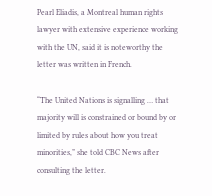Pearl Eliadis, a Montreal human rights lawyer with extensive experience working with the UN, said it is noteworthy the letter was written in French.

“The United Nations is signalling … that majority will is constrained or bound by or limited by rules about how you treat minorities,” she told CBC News after consulting the letter.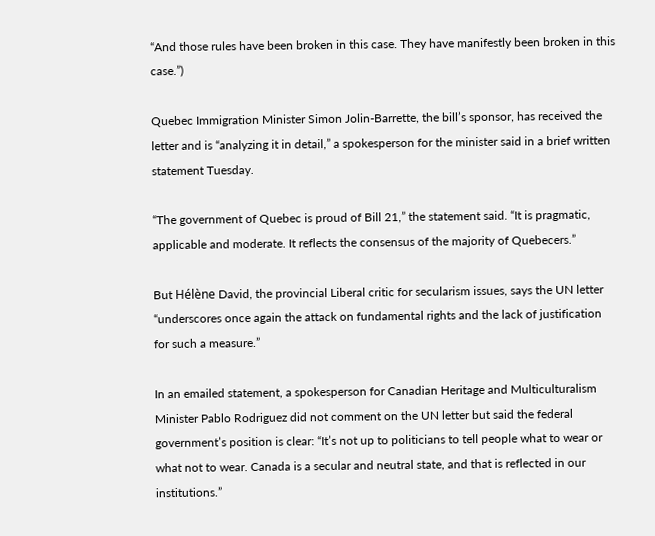“And those rules have been broken in this case. They have manifestly been broken in this case.”)

Quebec Immigration Minister Simon Jolin-Barrette, the bill’s sponsor, has received the letter and is “analyzing it in detail,” a spokesperson for the minister said in a brief written statement Tuesday.

“The government of Quebec is proud of Bill 21,” the statement said. “It is pragmatic, applicable and moderate. It reflects the consensus of the majority of Quebecers.”

But Hélène David, the provincial Liberal critic for secularism issues, says the UN letter “underscores once again the attack on fundamental rights and the lack of justification for such a measure.”

In an emailed statement, a spokesperson for Canadian Heritage and Multiculturalism Minister Pablo Rodriguez did not comment on the UN letter but said the federal government’s position is clear: “It’s not up to politicians to tell people what to wear or what not to wear. Canada is a secular and neutral state, and that is reflected in our institutions.”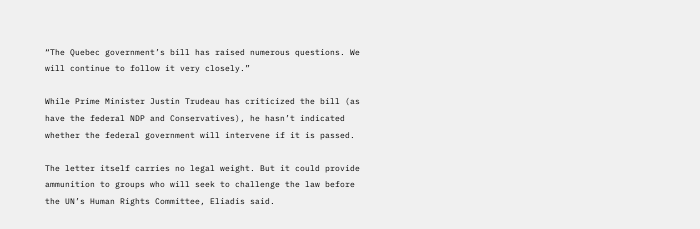“The Quebec government’s bill has raised numerous questions. We will continue to follow it very closely.”

While Prime Minister Justin Trudeau has criticized the bill (as have the federal NDP and Conservatives), he hasn’t indicated whether the federal government will intervene if it is passed.

The letter itself carries no legal weight. But it could provide ammunition to groups who will seek to challenge the law before the UN’s Human Rights Committee, Eliadis said.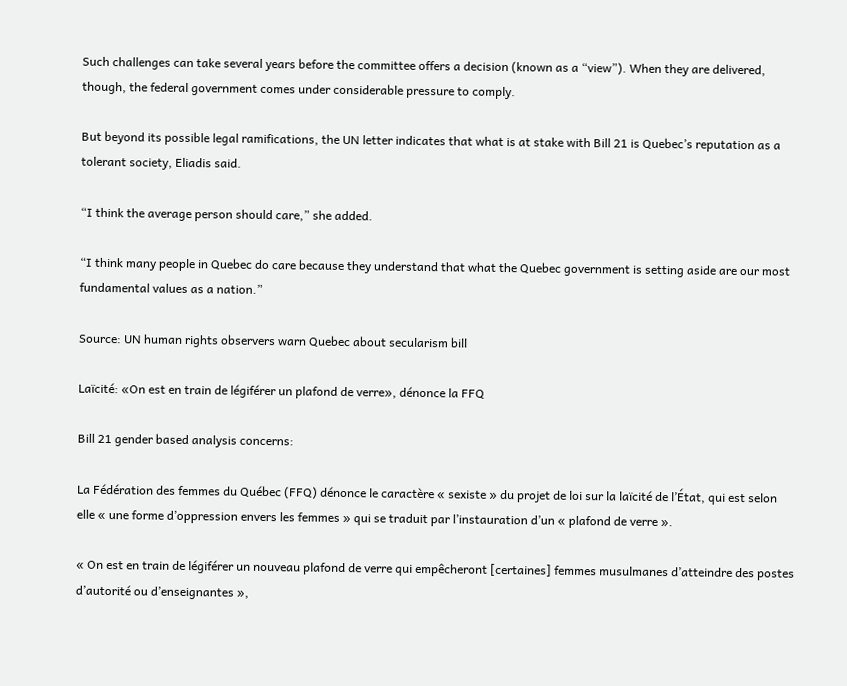Such challenges can take several years before the committee offers a decision (known as a “view”). When they are delivered, though, the federal government comes under considerable pressure to comply.

But beyond its possible legal ramifications, the UN letter indicates that what is at stake with Bill 21 is Quebec’s reputation as a tolerant society, Eliadis said.

“I think the average person should care,” she added.

“I think many people in Quebec do care because they understand that what the Quebec government is setting aside are our most fundamental values as a nation.”

Source: UN human rights observers warn Quebec about secularism bill

Laïcité: «On est en train de légiférer un plafond de verre», dénonce la FFQ

Bill 21 gender based analysis concerns:

La Fédération des femmes du Québec (FFQ) dénonce le caractère « sexiste » du projet de loi sur la laïcité de l’État, qui est selon elle « une forme d’oppression envers les femmes » qui se traduit par l’instauration d’un « plafond de verre ».

« On est en train de légiférer un nouveau plafond de verre qui empêcheront [certaines] femmes musulmanes d’atteindre des postes d’autorité ou d’enseignantes »,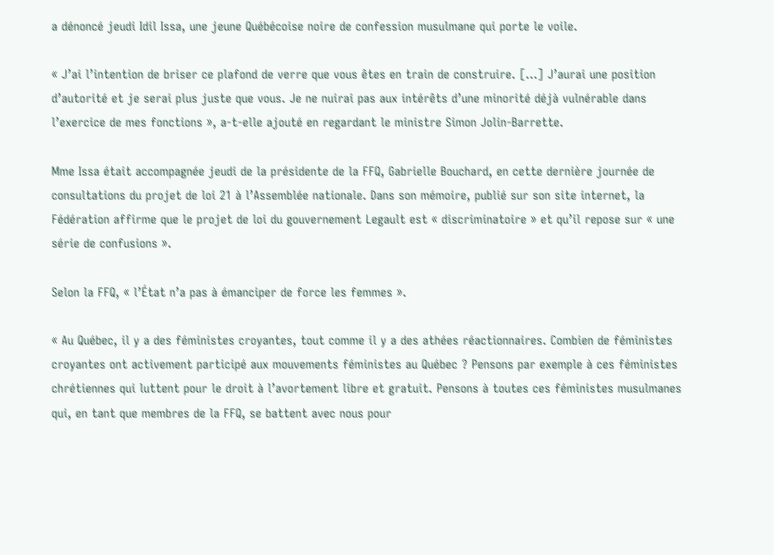a dénoncé jeudi Idil Issa, une jeune Québécoise noire de confession musulmane qui porte le voile.

« J’ai l’intention de briser ce plafond de verre que vous êtes en train de construire. […] J’aurai une position d’autorité et je serai plus juste que vous. Je ne nuirai pas aux intérêts d’une minorité déjà vulnérable dans l’exercice de mes fonctions », a-t-elle ajouté en regardant le ministre Simon Jolin-Barrette.

Mme Issa était accompagnée jeudi de la présidente de la FFQ, Gabrielle Bouchard, en cette dernière journée de consultations du projet de loi 21 à l’Assemblée nationale. Dans son mémoire, publié sur son site internet, la Fédération affirme que le projet de loi du gouvernement Legault est « discriminatoire » et qu’il repose sur « une série de confusions ».

Selon la FFQ, « l’État n’a pas à émanciper de force les femmes ».

« Au Québec, il y a des féministes croyantes, tout comme il y a des athées réactionnaires. Combien de féministes croyantes ont activement participé aux mouvements féministes au Québec ? Pensons par exemple à ces féministes chrétiennes qui luttent pour le droit à l’avortement libre et gratuit. Pensons à toutes ces féministes musulmanes qui, en tant que membres de la FFQ, se battent avec nous pour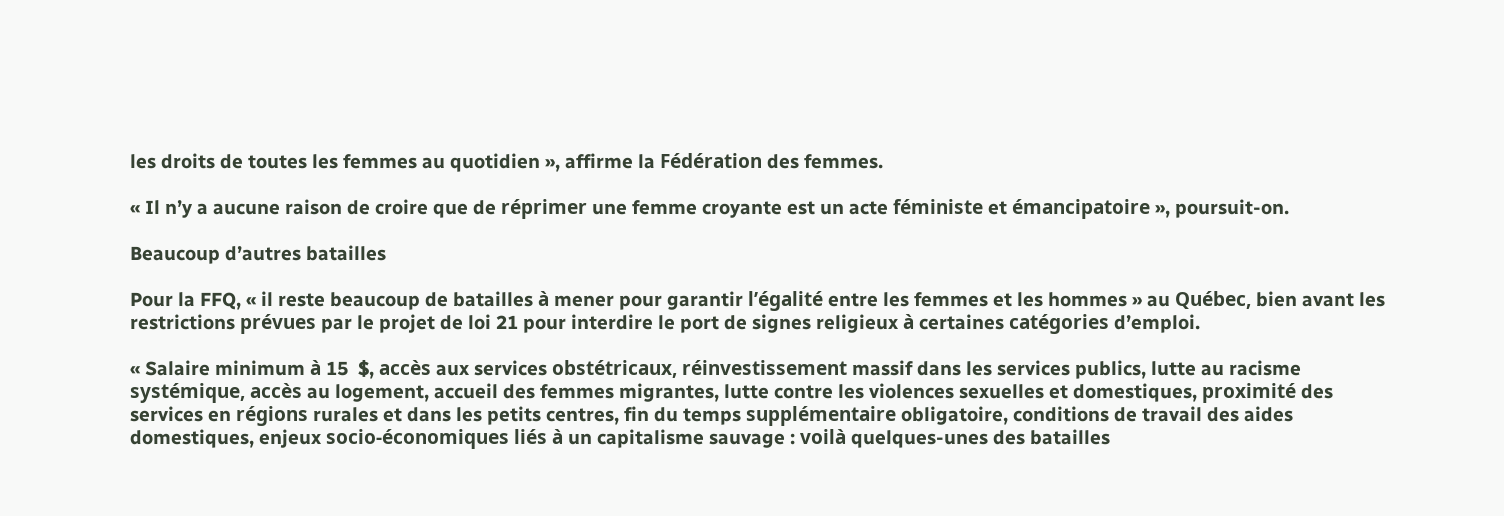les droits de toutes les femmes au quotidien », affirme la Fédération des femmes.

« Il n’y a aucune raison de croire que de réprimer une femme croyante est un acte féministe et émancipatoire », poursuit-on.

Beaucoup d’autres batailles

Pour la FFQ, « il reste beaucoup de batailles à mener pour garantir l’égalité entre les femmes et les hommes » au Québec, bien avant les restrictions prévues par le projet de loi 21 pour interdire le port de signes religieux à certaines catégories d’emploi.

« Salaire minimum à 15  $, accès aux services obstétricaux, réinvestissement massif dans les services publics, lutte au racisme systémique, accès au logement, accueil des femmes migrantes, lutte contre les violences sexuelles et domestiques, proximité des services en régions rurales et dans les petits centres, fin du temps supplémentaire obligatoire, conditions de travail des aides domestiques, enjeux socio-économiques liés à un capitalisme sauvage : voilà quelques-unes des batailles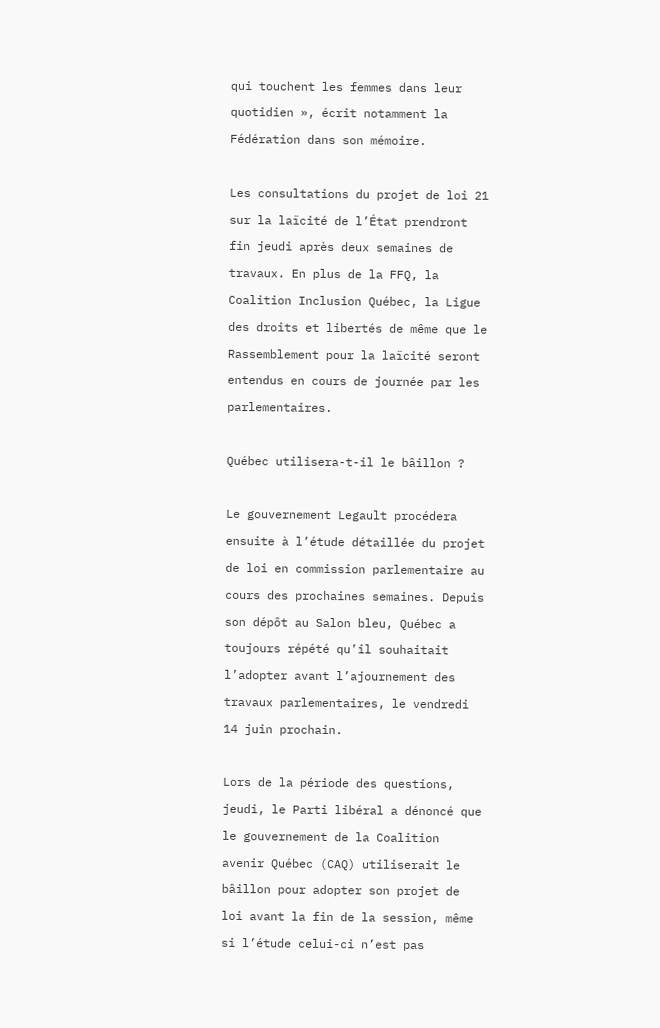qui touchent les femmes dans leur quotidien », écrit notamment la Fédération dans son mémoire.

Les consultations du projet de loi 21 sur la laïcité de l’État prendront fin jeudi après deux semaines de travaux. En plus de la FFQ, la Coalition Inclusion Québec, la Ligue des droits et libertés de même que le Rassemblement pour la laïcité seront entendus en cours de journée par les parlementaires.

Québec utilisera-t-il le bâillon ?

Le gouvernement Legault procédera ensuite à l’étude détaillée du projet de loi en commission parlementaire au cours des prochaines semaines. Depuis son dépôt au Salon bleu, Québec a toujours répété qu’il souhaitait l’adopter avant l’ajournement des travaux parlementaires, le vendredi 14 juin prochain.

Lors de la période des questions, jeudi, le Parti libéral a dénoncé que le gouvernement de la Coalition avenir Québec (CAQ) utiliserait le bâillon pour adopter son projet de loi avant la fin de la session, même si l’étude celui-ci n’est pas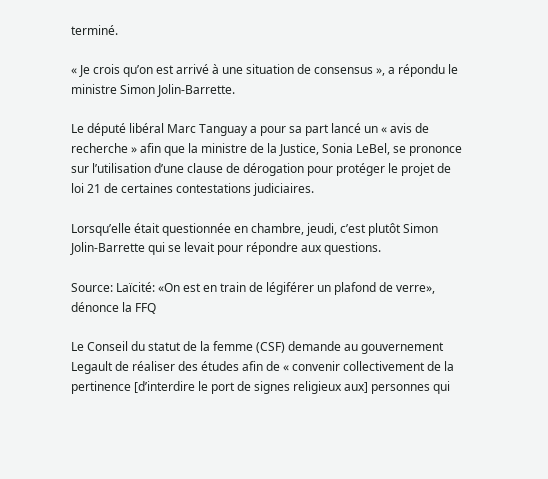terminé.

« Je crois qu’on est arrivé à une situation de consensus », a répondu le ministre Simon Jolin-Barrette.

Le député libéral Marc Tanguay a pour sa part lancé un « avis de recherche » afin que la ministre de la Justice, Sonia LeBel, se prononce sur l’utilisation d’une clause de dérogation pour protéger le projet de loi 21 de certaines contestations judiciaires.

Lorsqu’elle était questionnée en chambre, jeudi, c’est plutôt Simon Jolin-Barrette qui se levait pour répondre aux questions.

Source: Laïcité: «On est en train de légiférer un plafond de verre», dénonce la FFQ

Le Conseil du statut de la femme (CSF) demande au gouvernement Legault de réaliser des études afin de « convenir collectivement de la pertinence [d’interdire le port de signes religieux aux] personnes qui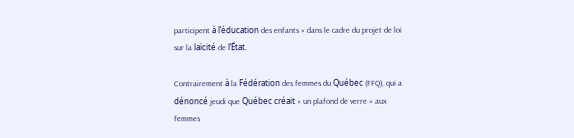participent à l’éducation des enfants » dans le cadre du projet de loi sur la laïcité de l’État.

Contrairement à la Fédération des femmes du Québec (FFQ), qui a dénoncé jeudi que Québec créait « un plafond de verre » aux femmes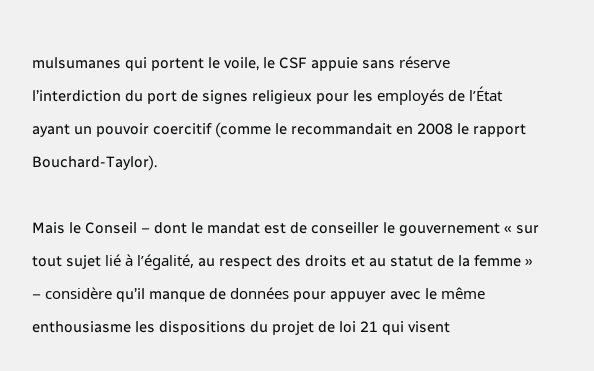mulsumanes qui portent le voile, le CSF appuie sans réserve l’interdiction du port de signes religieux pour les employés de l’État ayant un pouvoir coercitif (comme le recommandait en 2008 le rapport Bouchard-Taylor).

Mais le Conseil – dont le mandat est de conseiller le gouvernement « sur tout sujet lié à l’égalité, au respect des droits et au statut de la femme » – considère qu’il manque de données pour appuyer avec le même enthousiasme les dispositions du projet de loi 21 qui visent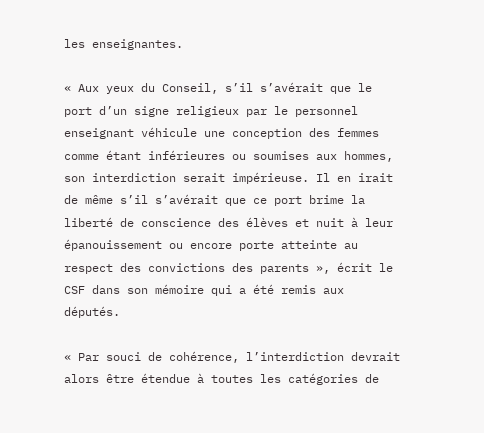les enseignantes.

« Aux yeux du Conseil, s’il s’avérait que le port d’un signe religieux par le personnel enseignant véhicule une conception des femmes comme étant inférieures ou soumises aux hommes, son interdiction serait impérieuse. Il en irait de même s’il s’avérait que ce port brime la liberté de conscience des élèves et nuit à leur épanouissement ou encore porte atteinte au respect des convictions des parents », écrit le CSF dans son mémoire qui a été remis aux députés.

« Par souci de cohérence, l’interdiction devrait alors être étendue à toutes les catégories de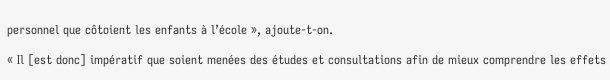personnel que côtoient les enfants à l’école », ajoute-t-on.

« Il [est donc] impératif que soient menées des études et consultations afin de mieux comprendre les effets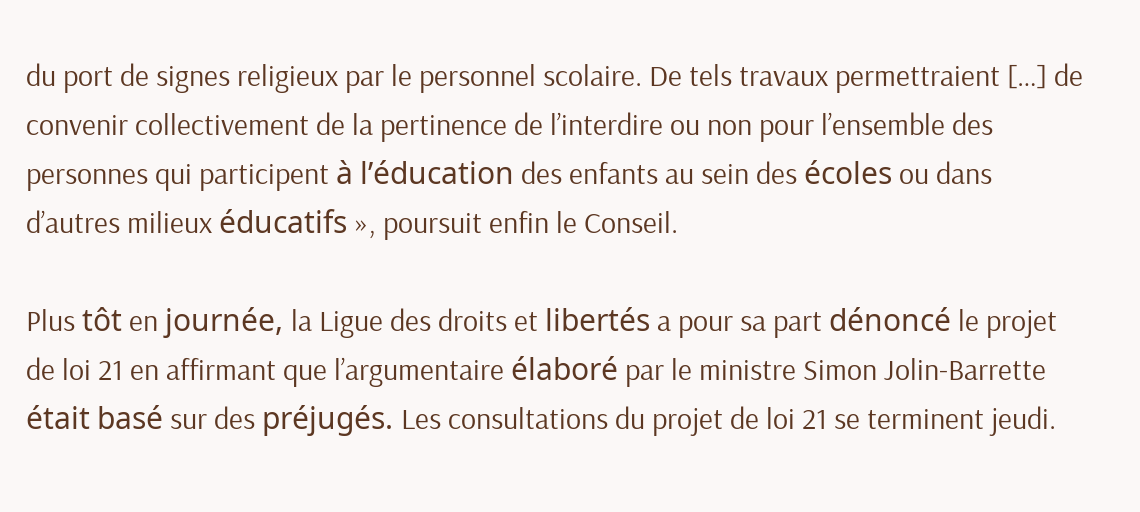du port de signes religieux par le personnel scolaire. De tels travaux permettraient […] de convenir collectivement de la pertinence de l’interdire ou non pour l’ensemble des personnes qui participent à l’éducation des enfants au sein des écoles ou dans d’autres milieux éducatifs », poursuit enfin le Conseil.

Plus tôt en journée, la Ligue des droits et libertés a pour sa part dénoncé le projet de loi 21 en affirmant que l’argumentaire élaboré par le ministre Simon Jolin-Barrette était basé sur des préjugés. Les consultations du projet de loi 21 se terminent jeudi.